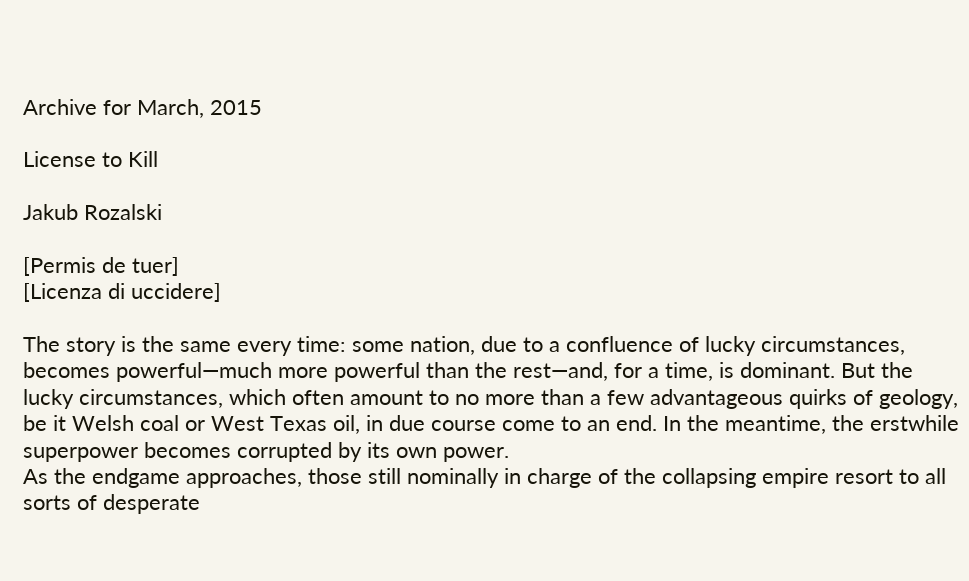Archive for March, 2015

License to Kill

Jakub Rozalski

[Permis de tuer]
[Licenza di uccidere]

The story is the same every time: some nation, due to a confluence of lucky circumstances, becomes powerful—much more powerful than the rest—and, for a time, is dominant. But the lucky circumstances, which often amount to no more than a few advantageous quirks of geology, be it Welsh coal or West Texas oil, in due course come to an end. In the meantime, the erstwhile superpower becomes corrupted by its own power.
As the endgame approaches, those still nominally in charge of the collapsing empire resort to all sorts of desperate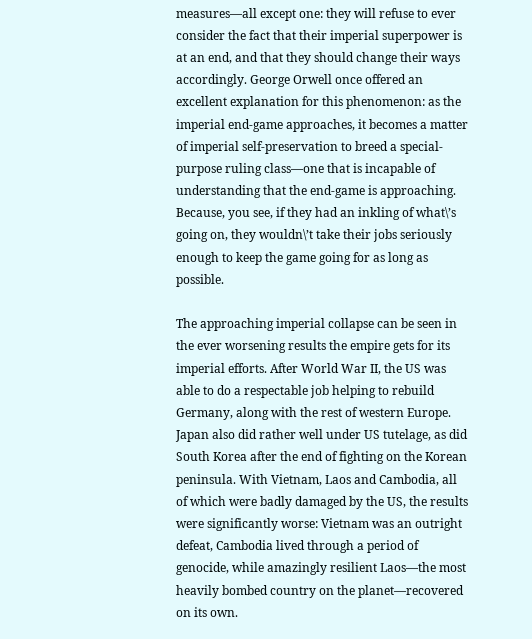measures—all except one: they will refuse to ever consider the fact that their imperial superpower is at an end, and that they should change their ways accordingly. George Orwell once offered an excellent explanation for this phenomenon: as the imperial end-game approaches, it becomes a matter of imperial self-preservation to breed a special-purpose ruling class—one that is incapable of understanding that the end-game is approaching. Because, you see, if they had an inkling of what\’s going on, they wouldn\’t take their jobs seriously enough to keep the game going for as long as possible.

The approaching imperial collapse can be seen in the ever worsening results the empire gets for its imperial efforts. After World War II, the US was able to do a respectable job helping to rebuild Germany, along with the rest of western Europe. Japan also did rather well under US tutelage, as did South Korea after the end of fighting on the Korean peninsula. With Vietnam, Laos and Cambodia, all of which were badly damaged by the US, the results were significantly worse: Vietnam was an outright defeat, Cambodia lived through a period of genocide, while amazingly resilient Laos—the most heavily bombed country on the planet—recovered on its own.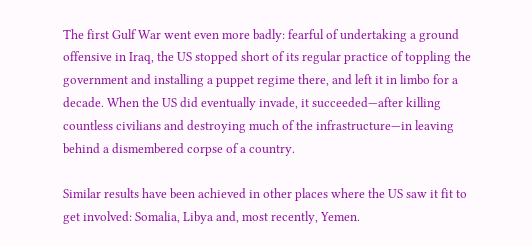The first Gulf War went even more badly: fearful of undertaking a ground offensive in Iraq, the US stopped short of its regular practice of toppling the government and installing a puppet regime there, and left it in limbo for a decade. When the US did eventually invade, it succeeded—after killing countless civilians and destroying much of the infrastructure—in leaving behind a dismembered corpse of a country.

Similar results have been achieved in other places where the US saw it fit to get involved: Somalia, Libya and, most recently, Yemen.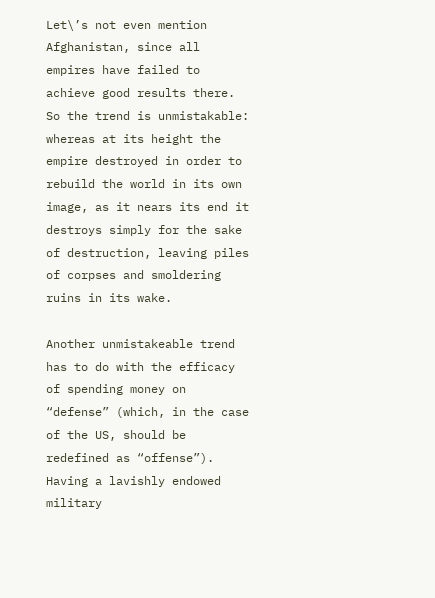Let\’s not even mention Afghanistan, since all empires have failed to achieve good results there. So the trend is unmistakable: whereas at its height the empire destroyed in order to rebuild the world in its own image, as it nears its end it destroys simply for the sake of destruction, leaving piles of corpses and smoldering ruins in its wake.

Another unmistakeable trend has to do with the efficacy of spending money on “defense” (which, in the case of the US, should be redefined as “offense”). Having a lavishly endowed military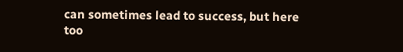can sometimes lead to success, but here too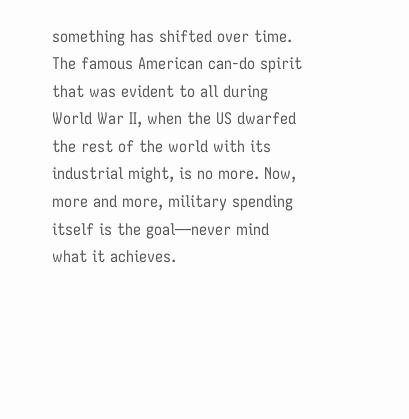something has shifted over time. The famous American can-do spirit that was evident to all during World War II, when the US dwarfed the rest of the world with its industrial might, is no more. Now, more and more, military spending itself is the goal—never mind what it achieves.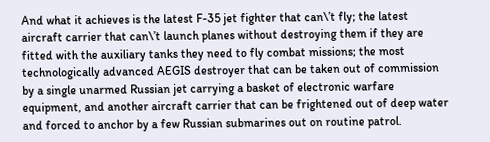And what it achieves is the latest F-35 jet fighter that can\’t fly; the latest aircraft carrier that can\’t launch planes without destroying them if they are fitted with the auxiliary tanks they need to fly combat missions; the most technologically advanced AEGIS destroyer that can be taken out of commission by a single unarmed Russian jet carrying a basket of electronic warfare equipment, and another aircraft carrier that can be frightened out of deep water and forced to anchor by a few Russian submarines out on routine patrol.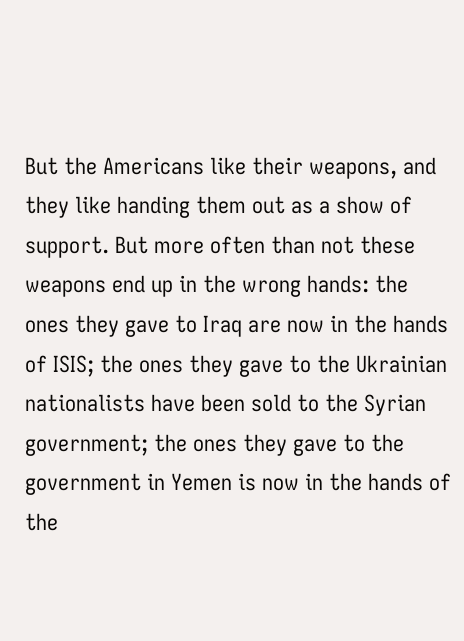But the Americans like their weapons, and they like handing them out as a show of support. But more often than not these weapons end up in the wrong hands: the ones they gave to Iraq are now in the hands of ISIS; the ones they gave to the Ukrainian nationalists have been sold to the Syrian government; the ones they gave to the government in Yemen is now in the hands of the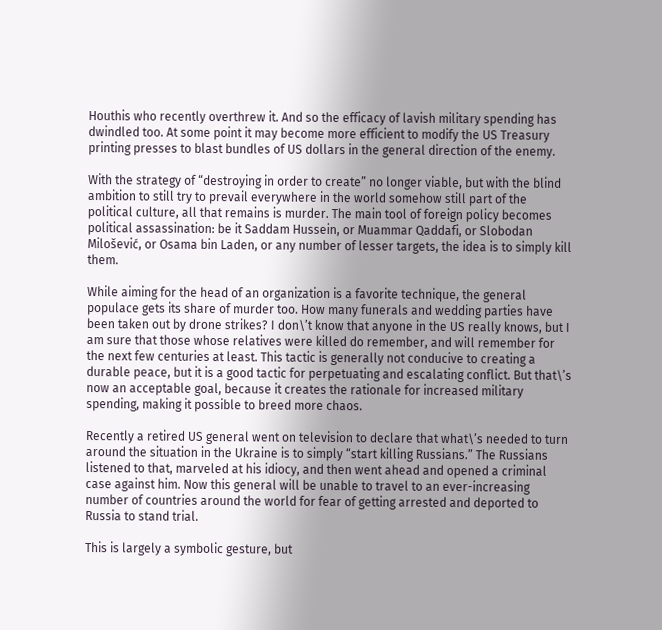Houthis who recently overthrew it. And so the efficacy of lavish military spending has dwindled too. At some point it may become more efficient to modify the US Treasury printing presses to blast bundles of US dollars in the general direction of the enemy.

With the strategy of “destroying in order to create” no longer viable, but with the blind ambition to still try to prevail everywhere in the world somehow still part of the political culture, all that remains is murder. The main tool of foreign policy becomes political assassination: be it Saddam Hussein, or Muammar Qaddafi, or Slobodan Milošević, or Osama bin Laden, or any number of lesser targets, the idea is to simply kill them.

While aiming for the head of an organization is a favorite technique, the general populace gets its share of murder too. How many funerals and wedding parties have been taken out by drone strikes? I don\’t know that anyone in the US really knows, but I am sure that those whose relatives were killed do remember, and will remember for the next few centuries at least. This tactic is generally not conducive to creating a durable peace, but it is a good tactic for perpetuating and escalating conflict. But that\’s now an acceptable goal, because it creates the rationale for increased military spending, making it possible to breed more chaos.

Recently a retired US general went on television to declare that what\’s needed to turn around the situation in the Ukraine is to simply “start killing Russians.” The Russians listened to that, marveled at his idiocy, and then went ahead and opened a criminal case against him. Now this general will be unable to travel to an ever-increasing number of countries around the world for fear of getting arrested and deported to Russia to stand trial.

This is largely a symbolic gesture, but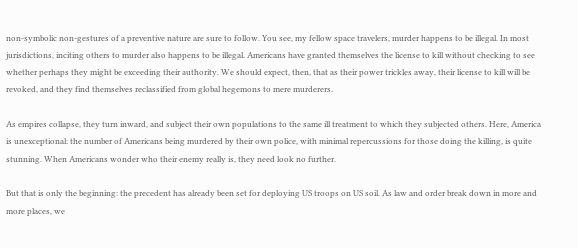non-symbolic non-gestures of a preventive nature are sure to follow. You see, my fellow space travelers, murder happens to be illegal. In most jurisdictions, inciting others to murder also happens to be illegal. Americans have granted themselves the license to kill without checking to see whether perhaps they might be exceeding their authority. We should expect, then, that as their power trickles away, their license to kill will be revoked, and they find themselves reclassified from global hegemons to mere murderers.

As empires collapse, they turn inward, and subject their own populations to the same ill treatment to which they subjected others. Here, America is unexceptional: the number of Americans being murdered by their own police, with minimal repercussions for those doing the killing, is quite stunning. When Americans wonder who their enemy really is, they need look no further.

But that is only the beginning: the precedent has already been set for deploying US troops on US soil. As law and order break down in more and more places, we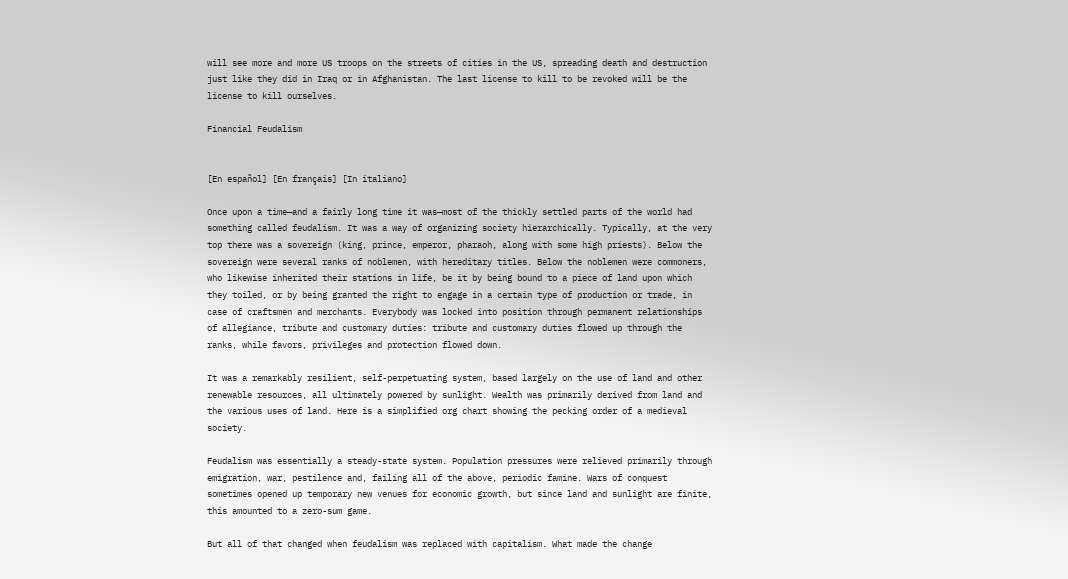will see more and more US troops on the streets of cities in the US, spreading death and destruction just like they did in Iraq or in Afghanistan. The last license to kill to be revoked will be the license to kill ourselves.

Financial Feudalism


[En español] [En français] [In italiano]

Once upon a time—and a fairly long time it was—most of the thickly settled parts of the world had something called feudalism. It was a way of organizing society hierarchically. Typically, at the very top there was a sovereign (king, prince, emperor, pharaoh, along with some high priests). Below the sovereign were several ranks of noblemen, with hereditary titles. Below the noblemen were commoners, who likewise inherited their stations in life, be it by being bound to a piece of land upon which they toiled, or by being granted the right to engage in a certain type of production or trade, in case of craftsmen and merchants. Everybody was locked into position through permanent relationships of allegiance, tribute and customary duties: tribute and customary duties flowed up through the ranks, while favors, privileges and protection flowed down.

It was a remarkably resilient, self-perpetuating system, based largely on the use of land and other renewable resources, all ultimately powered by sunlight. Wealth was primarily derived from land and the various uses of land. Here is a simplified org chart showing the pecking order of a medieval society.

Feudalism was essentially a steady-state system. Population pressures were relieved primarily through emigration, war, pestilence and, failing all of the above, periodic famine. Wars of conquest sometimes opened up temporary new venues for economic growth, but since land and sunlight are finite, this amounted to a zero-sum game.

But all of that changed when feudalism was replaced with capitalism. What made the change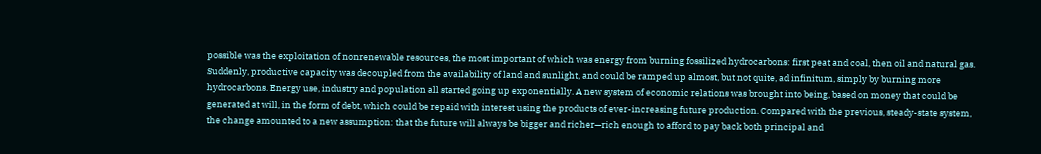possible was the exploitation of nonrenewable resources, the most important of which was energy from burning fossilized hydrocarbons: first peat and coal, then oil and natural gas. Suddenly, productive capacity was decoupled from the availability of land and sunlight, and could be ramped up almost, but not quite, ad infinitum, simply by burning more hydrocarbons. Energy use, industry and population all started going up exponentially. A new system of economic relations was brought into being, based on money that could be generated at will, in the form of debt, which could be repaid with interest using the products of ever-increasing future production. Compared with the previous, steady-state system, the change amounted to a new assumption: that the future will always be bigger and richer—rich enough to afford to pay back both principal and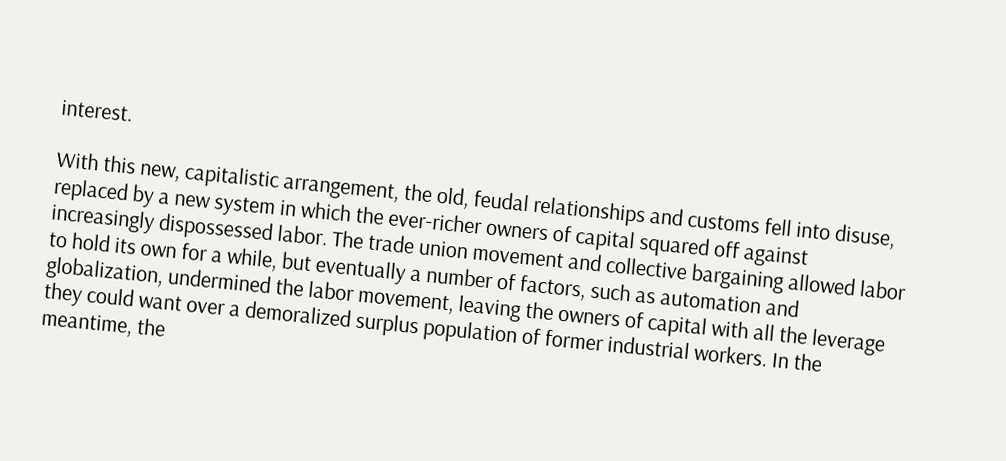interest.

With this new, capitalistic arrangement, the old, feudal relationships and customs fell into disuse, replaced by a new system in which the ever-richer owners of capital squared off against increasingly dispossessed labor. The trade union movement and collective bargaining allowed labor to hold its own for a while, but eventually a number of factors, such as automation and globalization, undermined the labor movement, leaving the owners of capital with all the leverage they could want over a demoralized surplus population of former industrial workers. In the meantime, the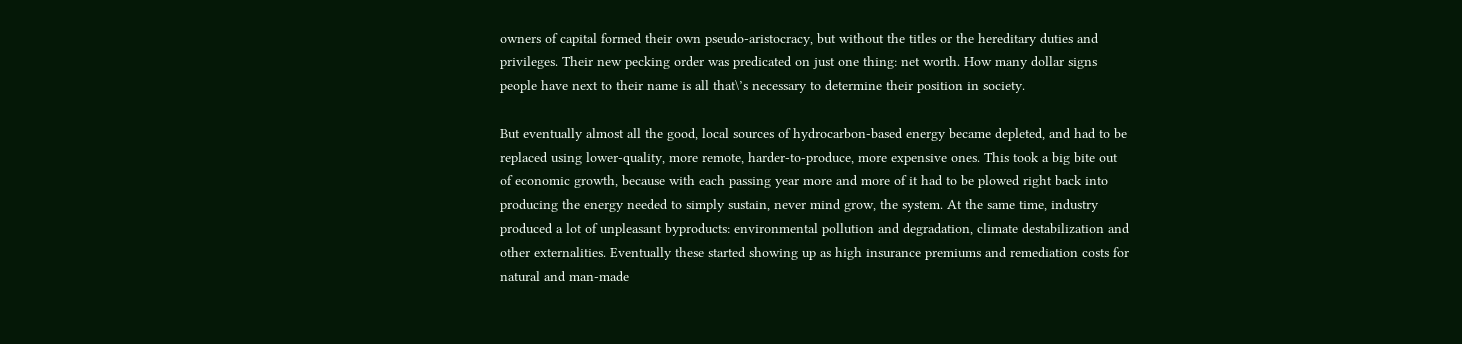owners of capital formed their own pseudo-aristocracy, but without the titles or the hereditary duties and privileges. Their new pecking order was predicated on just one thing: net worth. How many dollar signs people have next to their name is all that\’s necessary to determine their position in society.

But eventually almost all the good, local sources of hydrocarbon-based energy became depleted, and had to be replaced using lower-quality, more remote, harder-to-produce, more expensive ones. This took a big bite out of economic growth, because with each passing year more and more of it had to be plowed right back into producing the energy needed to simply sustain, never mind grow, the system. At the same time, industry produced a lot of unpleasant byproducts: environmental pollution and degradation, climate destabilization and other externalities. Eventually these started showing up as high insurance premiums and remediation costs for natural and man-made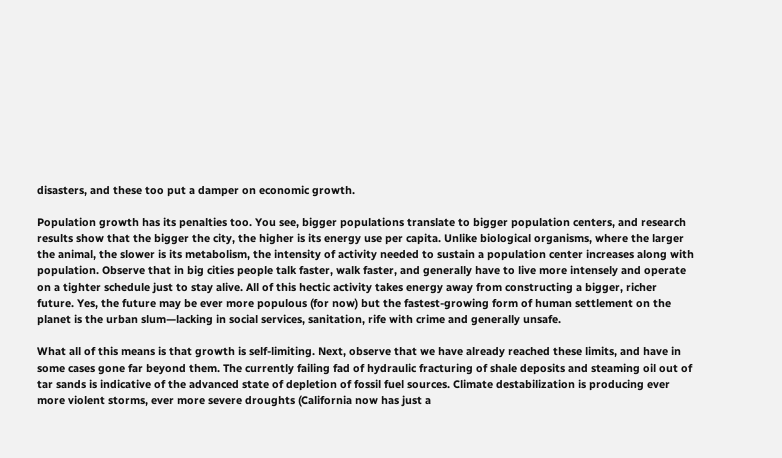disasters, and these too put a damper on economic growth.

Population growth has its penalties too. You see, bigger populations translate to bigger population centers, and research results show that the bigger the city, the higher is its energy use per capita. Unlike biological organisms, where the larger the animal, the slower is its metabolism, the intensity of activity needed to sustain a population center increases along with population. Observe that in big cities people talk faster, walk faster, and generally have to live more intensely and operate on a tighter schedule just to stay alive. All of this hectic activity takes energy away from constructing a bigger, richer future. Yes, the future may be ever more populous (for now) but the fastest-growing form of human settlement on the planet is the urban slum—lacking in social services, sanitation, rife with crime and generally unsafe.

What all of this means is that growth is self-limiting. Next, observe that we have already reached these limits, and have in some cases gone far beyond them. The currently failing fad of hydraulic fracturing of shale deposits and steaming oil out of tar sands is indicative of the advanced state of depletion of fossil fuel sources. Climate destabilization is producing ever more violent storms, ever more severe droughts (California now has just a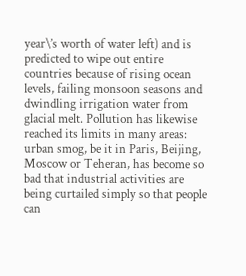year\’s worth of water left) and is predicted to wipe out entire countries because of rising ocean levels, failing monsoon seasons and dwindling irrigation water from glacial melt. Pollution has likewise reached its limits in many areas: urban smog, be it in Paris, Beijing, Moscow or Teheran, has become so bad that industrial activities are being curtailed simply so that people can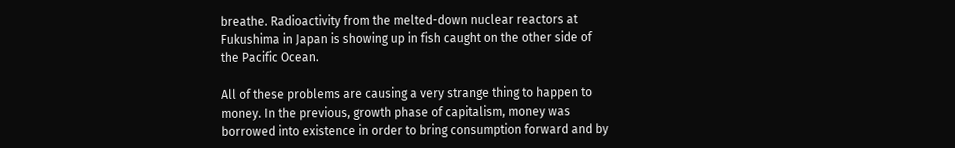breathe. Radioactivity from the melted-down nuclear reactors at Fukushima in Japan is showing up in fish caught on the other side of the Pacific Ocean.

All of these problems are causing a very strange thing to happen to money. In the previous, growth phase of capitalism, money was borrowed into existence in order to bring consumption forward and by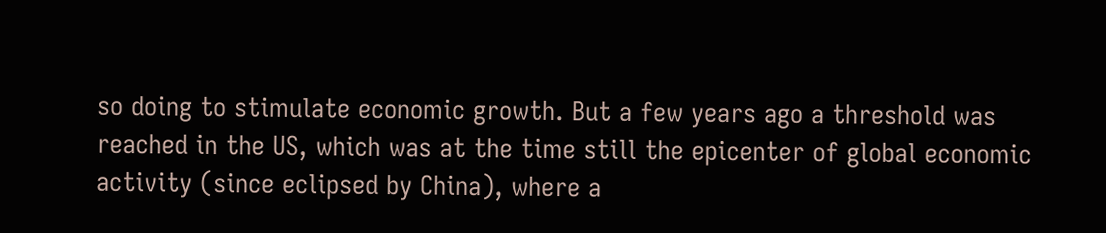so doing to stimulate economic growth. But a few years ago a threshold was reached in the US, which was at the time still the epicenter of global economic activity (since eclipsed by China), where a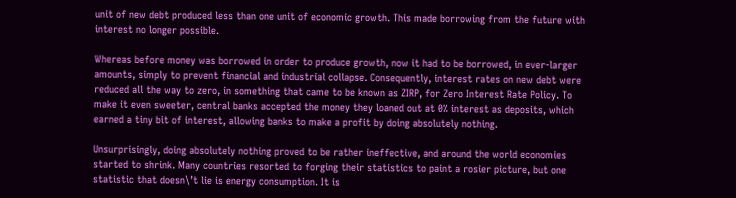unit of new debt produced less than one unit of economic growth. This made borrowing from the future with interest no longer possible.

Whereas before money was borrowed in order to produce growth, now it had to be borrowed, in ever-larger amounts, simply to prevent financial and industrial collapse. Consequently, interest rates on new debt were reduced all the way to zero, in something that came to be known as ZIRP, for Zero Interest Rate Policy. To make it even sweeter, central banks accepted the money they loaned out at 0% interest as deposits, which earned a tiny bit of interest, allowing banks to make a profit by doing absolutely nothing.

Unsurprisingly, doing absolutely nothing proved to be rather ineffective, and around the world economies started to shrink. Many countries resorted to forging their statistics to paint a rosier picture, but one statistic that doesn\’t lie is energy consumption. It is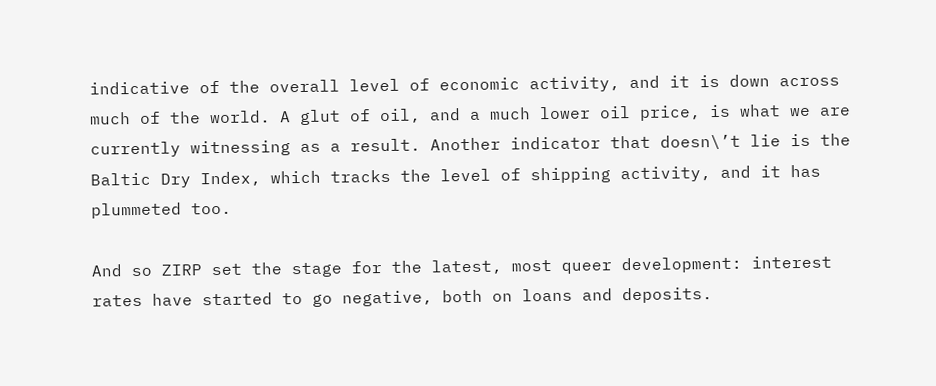indicative of the overall level of economic activity, and it is down across much of the world. A glut of oil, and a much lower oil price, is what we are currently witnessing as a result. Another indicator that doesn\’t lie is the Baltic Dry Index, which tracks the level of shipping activity, and it has plummeted too.

And so ZIRP set the stage for the latest, most queer development: interest rates have started to go negative, both on loans and deposits.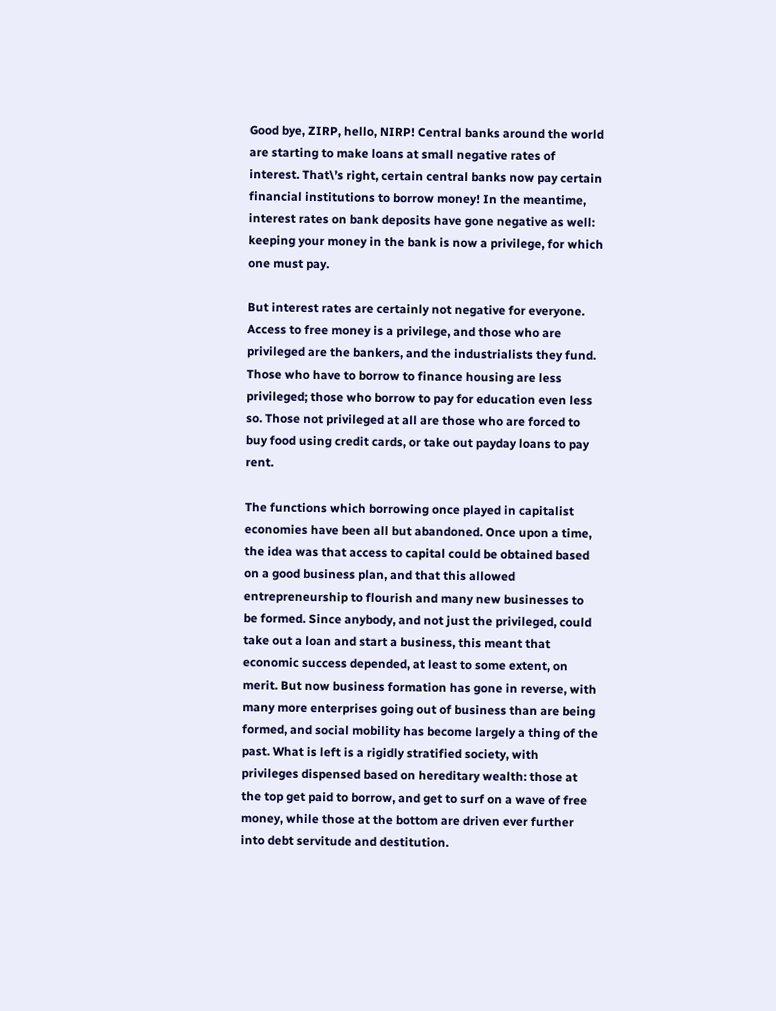Good bye, ZIRP, hello, NIRP! Central banks around the world are starting to make loans at small negative rates of interest. That\’s right, certain central banks now pay certain financial institutions to borrow money! In the meantime, interest rates on bank deposits have gone negative as well: keeping your money in the bank is now a privilege, for which one must pay.

But interest rates are certainly not negative for everyone. Access to free money is a privilege, and those who are privileged are the bankers, and the industrialists they fund. Those who have to borrow to finance housing are less privileged; those who borrow to pay for education even less so. Those not privileged at all are those who are forced to buy food using credit cards, or take out payday loans to pay rent.

The functions which borrowing once played in capitalist economies have been all but abandoned. Once upon a time, the idea was that access to capital could be obtained based on a good business plan, and that this allowed entrepreneurship to flourish and many new businesses to be formed. Since anybody, and not just the privileged, could take out a loan and start a business, this meant that economic success depended, at least to some extent, on merit. But now business formation has gone in reverse, with many more enterprises going out of business than are being formed, and social mobility has become largely a thing of the past. What is left is a rigidly stratified society, with privileges dispensed based on hereditary wealth: those at the top get paid to borrow, and get to surf on a wave of free money, while those at the bottom are driven ever further into debt servitude and destitution.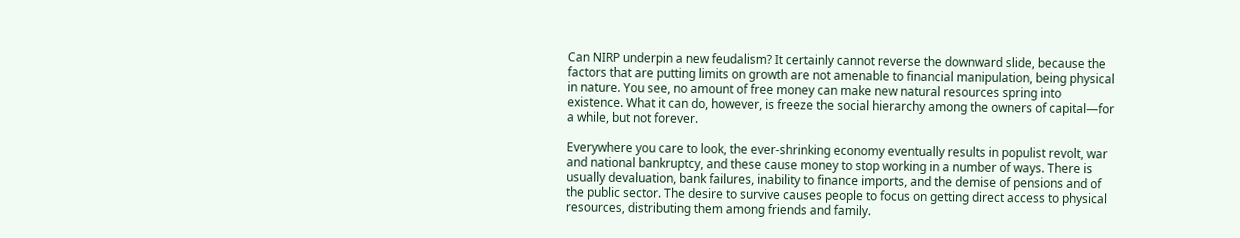Can NIRP underpin a new feudalism? It certainly cannot reverse the downward slide, because the factors that are putting limits on growth are not amenable to financial manipulation, being physical in nature. You see, no amount of free money can make new natural resources spring into existence. What it can do, however, is freeze the social hierarchy among the owners of capital—for a while, but not forever.

Everywhere you care to look, the ever-shrinking economy eventually results in populist revolt, war and national bankruptcy, and these cause money to stop working in a number of ways. There is usually devaluation, bank failures, inability to finance imports, and the demise of pensions and of the public sector. The desire to survive causes people to focus on getting direct access to physical resources, distributing them among friends and family.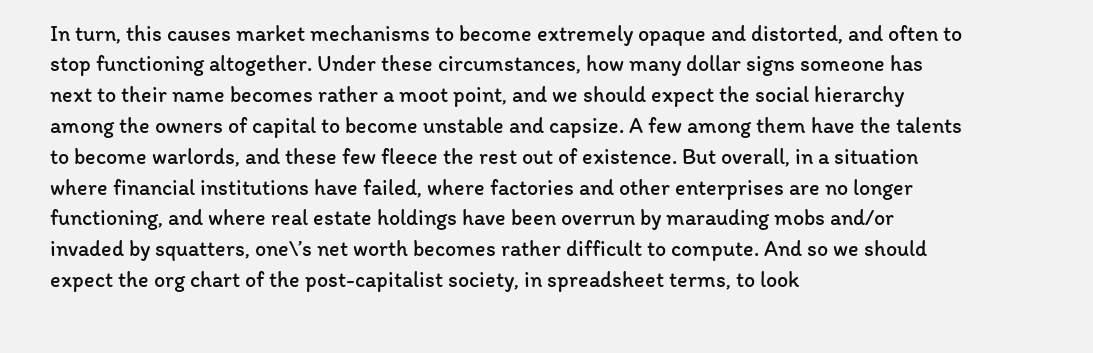In turn, this causes market mechanisms to become extremely opaque and distorted, and often to stop functioning altogether. Under these circumstances, how many dollar signs someone has next to their name becomes rather a moot point, and we should expect the social hierarchy among the owners of capital to become unstable and capsize. A few among them have the talents to become warlords, and these few fleece the rest out of existence. But overall, in a situation where financial institutions have failed, where factories and other enterprises are no longer functioning, and where real estate holdings have been overrun by marauding mobs and/or invaded by squatters, one\’s net worth becomes rather difficult to compute. And so we should expect the org chart of the post-capitalist society, in spreadsheet terms, to look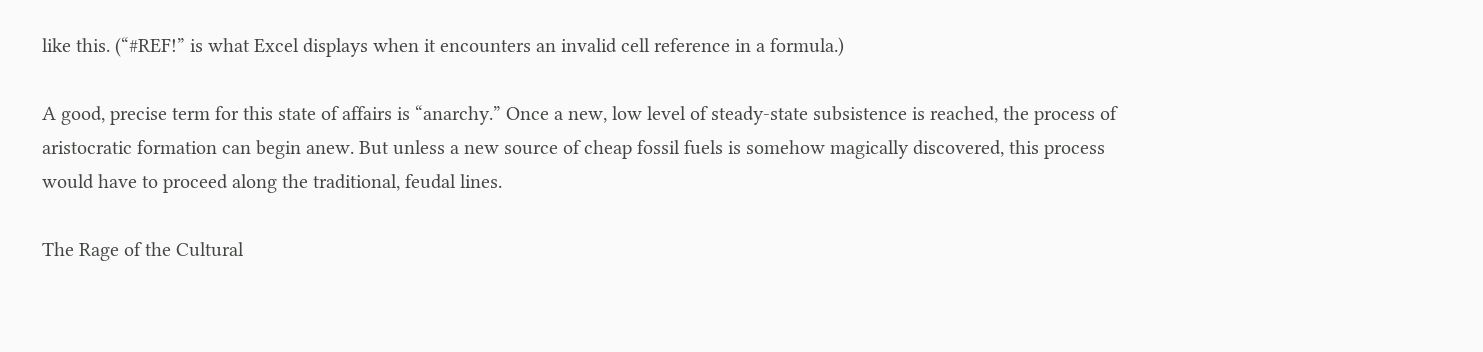like this. (“#REF!” is what Excel displays when it encounters an invalid cell reference in a formula.)

A good, precise term for this state of affairs is “anarchy.” Once a new, low level of steady-state subsistence is reached, the process of aristocratic formation can begin anew. But unless a new source of cheap fossil fuels is somehow magically discovered, this process would have to proceed along the traditional, feudal lines.

The Rage of the Cultural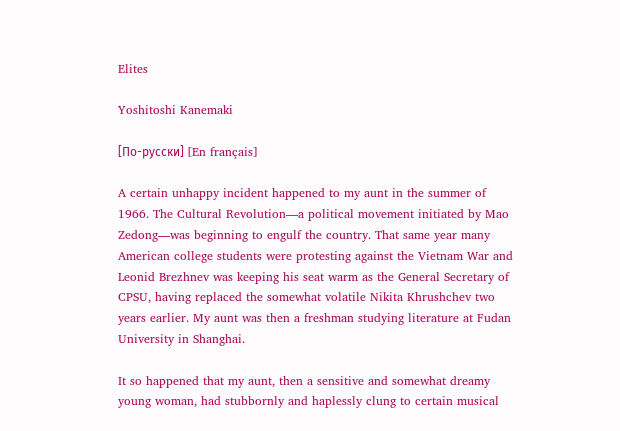Elites

Yoshitoshi Kanemaki

[По-русски] [En français]

A certain unhappy incident happened to my aunt in the summer of 1966. The Cultural Revolution—a political movement initiated by Mao Zedong—was beginning to engulf the country. That same year many American college students were protesting against the Vietnam War and Leonid Brezhnev was keeping his seat warm as the General Secretary of CPSU, having replaced the somewhat volatile Nikita Khrushchev two years earlier. My aunt was then a freshman studying literature at Fudan University in Shanghai.

It so happened that my aunt, then a sensitive and somewhat dreamy young woman, had stubbornly and haplessly clung to certain musical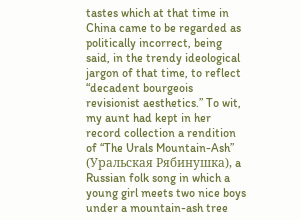tastes which at that time in China came to be regarded as politically incorrect, being said, in the trendy ideological jargon of that time, to reflect “decadent bourgeois revisionist aesthetics.” To wit, my aunt had kept in her record collection a rendition of “The Urals Mountain-Ash” (Уральская Рябинушка), a Russian folk song in which a young girl meets two nice boys under a mountain-ash tree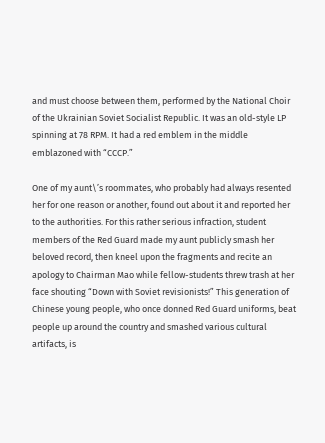and must choose between them, performed by the National Choir of the Ukrainian Soviet Socialist Republic. It was an old-style LP spinning at 78 RPM. It had a red emblem in the middle emblazoned with “CCCP.”

One of my aunt\’s roommates, who probably had always resented her for one reason or another, found out about it and reported her to the authorities. For this rather serious infraction, student members of the Red Guard made my aunt publicly smash her beloved record, then kneel upon the fragments and recite an apology to Chairman Mao while fellow-students threw trash at her face shouting “Down with Soviet revisionists!” This generation of Chinese young people, who once donned Red Guard uniforms, beat people up around the country and smashed various cultural artifacts, is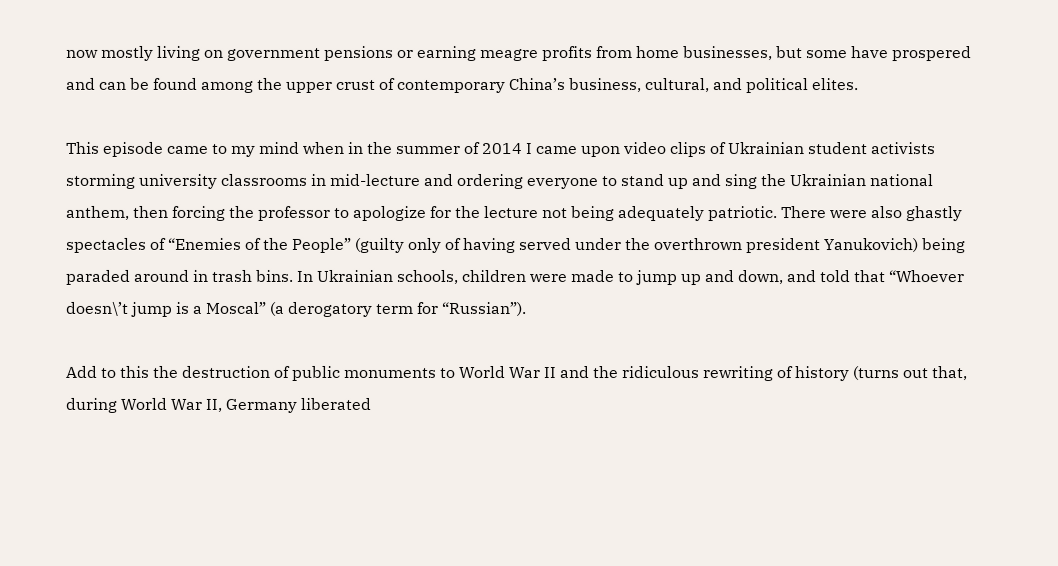now mostly living on government pensions or earning meagre profits from home businesses, but some have prospered and can be found among the upper crust of contemporary China’s business, cultural, and political elites.

This episode came to my mind when in the summer of 2014 I came upon video clips of Ukrainian student activists storming university classrooms in mid-lecture and ordering everyone to stand up and sing the Ukrainian national anthem, then forcing the professor to apologize for the lecture not being adequately patriotic. There were also ghastly spectacles of “Enemies of the People” (guilty only of having served under the overthrown president Yanukovich) being paraded around in trash bins. In Ukrainian schools, children were made to jump up and down, and told that “Whoever doesn\’t jump is a Moscal” (a derogatory term for “Russian”).

Add to this the destruction of public monuments to World War II and the ridiculous rewriting of history (turns out that, during World War II, Germany liberated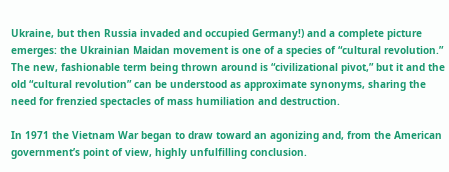Ukraine, but then Russia invaded and occupied Germany!) and a complete picture emerges: the Ukrainian Maidan movement is one of a species of “cultural revolution.” The new, fashionable term being thrown around is “civilizational pivot,” but it and the old “cultural revolution” can be understood as approximate synonyms, sharing the need for frenzied spectacles of mass humiliation and destruction.

In 1971 the Vietnam War began to draw toward an agonizing and, from the American government’s point of view, highly unfulfilling conclusion.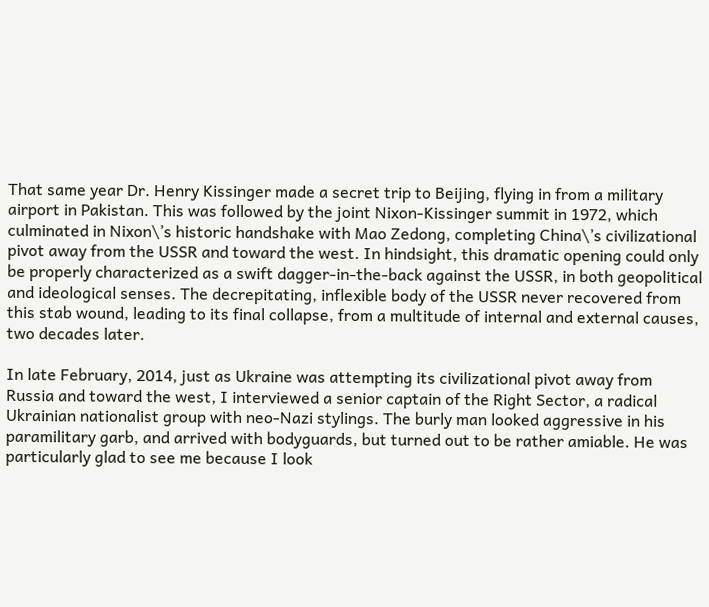That same year Dr. Henry Kissinger made a secret trip to Beijing, flying in from a military airport in Pakistan. This was followed by the joint Nixon-Kissinger summit in 1972, which culminated in Nixon\’s historic handshake with Mao Zedong, completing China\’s civilizational pivot away from the USSR and toward the west. In hindsight, this dramatic opening could only be properly characterized as a swift dagger-in-the-back against the USSR, in both geopolitical and ideological senses. The decrepitating, inflexible body of the USSR never recovered from this stab wound, leading to its final collapse, from a multitude of internal and external causes, two decades later.

In late February, 2014, just as Ukraine was attempting its civilizational pivot away from Russia and toward the west, I interviewed a senior captain of the Right Sector, a radical Ukrainian nationalist group with neo-Nazi stylings. The burly man looked aggressive in his paramilitary garb, and arrived with bodyguards, but turned out to be rather amiable. He was particularly glad to see me because I look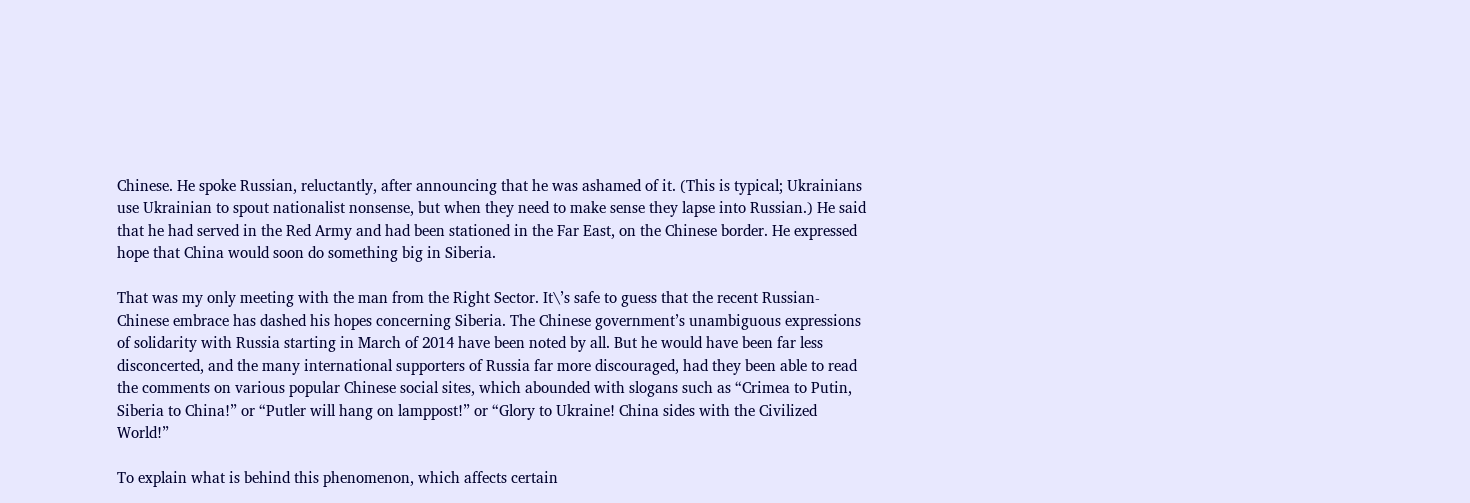Chinese. He spoke Russian, reluctantly, after announcing that he was ashamed of it. (This is typical; Ukrainians use Ukrainian to spout nationalist nonsense, but when they need to make sense they lapse into Russian.) He said that he had served in the Red Army and had been stationed in the Far East, on the Chinese border. He expressed hope that China would soon do something big in Siberia.

That was my only meeting with the man from the Right Sector. It\’s safe to guess that the recent Russian-Chinese embrace has dashed his hopes concerning Siberia. The Chinese government’s unambiguous expressions of solidarity with Russia starting in March of 2014 have been noted by all. But he would have been far less disconcerted, and the many international supporters of Russia far more discouraged, had they been able to read the comments on various popular Chinese social sites, which abounded with slogans such as “Crimea to Putin, Siberia to China!” or “Putler will hang on lamppost!” or “Glory to Ukraine! China sides with the Civilized World!”

To explain what is behind this phenomenon, which affects certain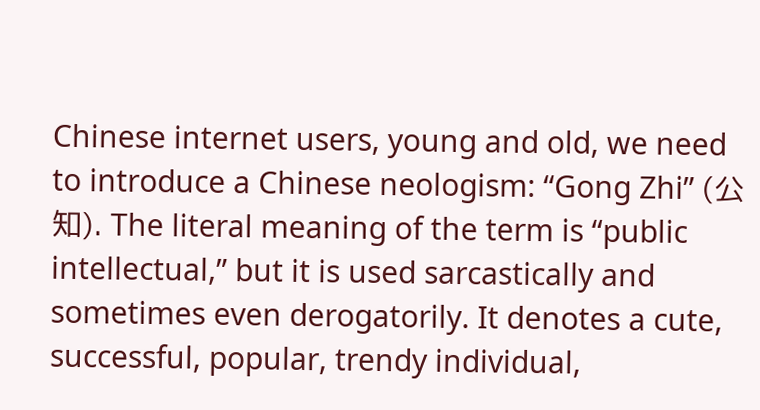Chinese internet users, young and old, we need to introduce a Chinese neologism: “Gong Zhi” (公知). The literal meaning of the term is “public intellectual,” but it is used sarcastically and sometimes even derogatorily. It denotes a cute, successful, popular, trendy individual,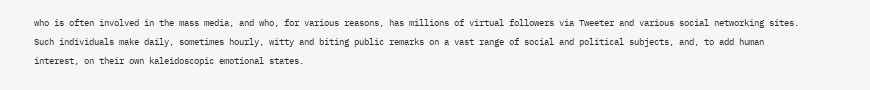who is often involved in the mass media, and who, for various reasons, has millions of virtual followers via Tweeter and various social networking sites. Such individuals make daily, sometimes hourly, witty and biting public remarks on a vast range of social and political subjects, and, to add human interest, on their own kaleidoscopic emotional states.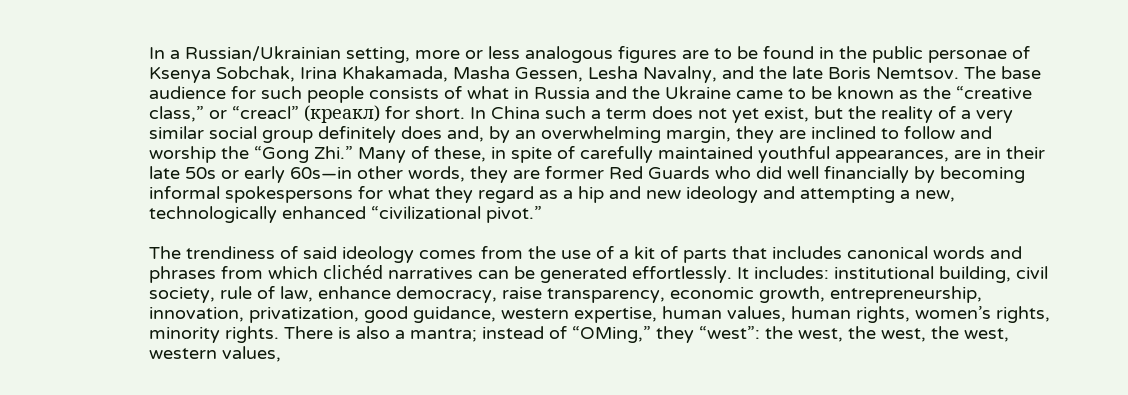In a Russian/Ukrainian setting, more or less analogous figures are to be found in the public personae of Ksenya Sobchak, Irina Khakamada, Masha Gessen, Lesha Navalny, and the late Boris Nemtsov. The base audience for such people consists of what in Russia and the Ukraine came to be known as the “creative class,” or “creacl” (креакл) for short. In China such a term does not yet exist, but the reality of a very similar social group definitely does and, by an overwhelming margin, they are inclined to follow and worship the “Gong Zhi.” Many of these, in spite of carefully maintained youthful appearances, are in their late 50s or early 60s—in other words, they are former Red Guards who did well financially by becoming informal spokespersons for what they regard as a hip and new ideology and attempting a new, technologically enhanced “civilizational pivot.”

The trendiness of said ideology comes from the use of a kit of parts that includes canonical words and phrases from which clichéd narratives can be generated effortlessly. It includes: institutional building, civil society, rule of law, enhance democracy, raise transparency, economic growth, entrepreneurship, innovation, privatization, good guidance, western expertise, human values, human rights, women’s rights, minority rights. There is also a mantra; instead of “OMing,” they “west”: the west, the west, the west, western values,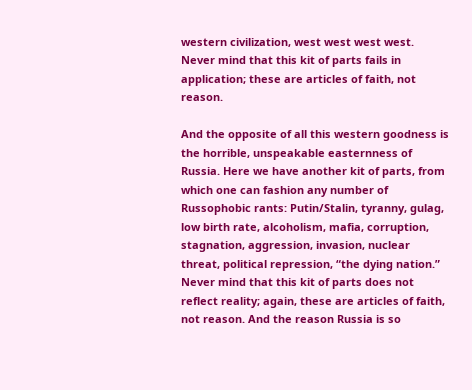western civilization, west west west west. Never mind that this kit of parts fails in application; these are articles of faith, not reason.

And the opposite of all this western goodness is the horrible, unspeakable easternness of Russia. Here we have another kit of parts, from which one can fashion any number of Russophobic rants: Putin/Stalin, tyranny, gulag, low birth rate, alcoholism, mafia, corruption, stagnation, aggression, invasion, nuclear threat, political repression, “the dying nation.” Never mind that this kit of parts does not reflect reality; again, these are articles of faith, not reason. And the reason Russia is so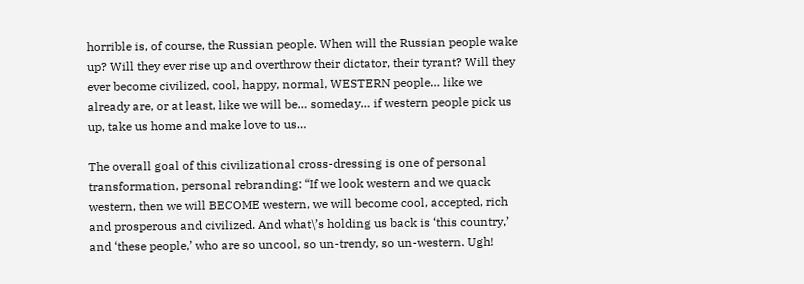horrible is, of course, the Russian people. When will the Russian people wake up? Will they ever rise up and overthrow their dictator, their tyrant? Will they ever become civilized, cool, happy, normal, WESTERN people… like we already are, or at least, like we will be… someday… if western people pick us up, take us home and make love to us…

The overall goal of this civilizational cross-dressing is one of personal transformation, personal rebranding: “If we look western and we quack western, then we will BECOME western, we will become cool, accepted, rich and prosperous and civilized. And what\’s holding us back is ‘this country,’ and ‘these people,’ who are so uncool, so un-trendy, so un-western. Ugh!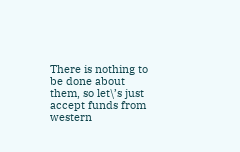There is nothing to be done about them, so let\’s just accept funds from western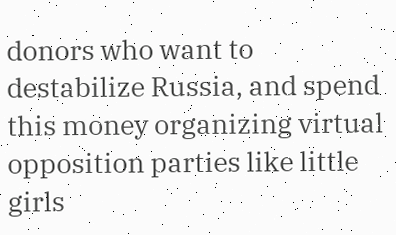donors who want to destabilize Russia, and spend this money organizing virtual opposition parties like little girls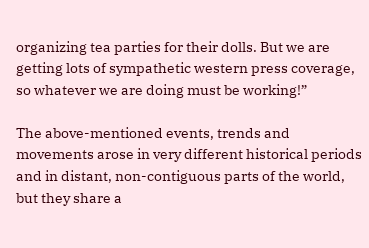organizing tea parties for their dolls. But we are getting lots of sympathetic western press coverage, so whatever we are doing must be working!”

The above-mentioned events, trends and movements arose in very different historical periods and in distant, non-contiguous parts of the world, but they share a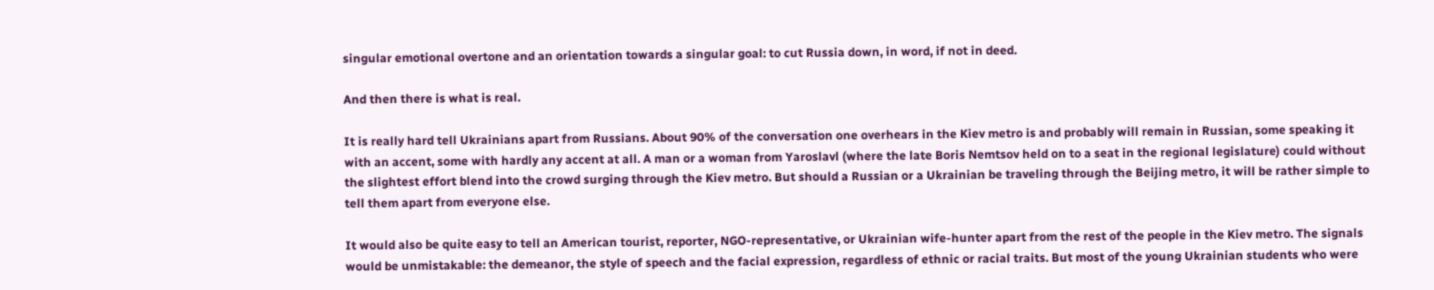singular emotional overtone and an orientation towards a singular goal: to cut Russia down, in word, if not in deed.

And then there is what is real.

It is really hard tell Ukrainians apart from Russians. About 90% of the conversation one overhears in the Kiev metro is and probably will remain in Russian, some speaking it with an accent, some with hardly any accent at all. A man or a woman from Yaroslavl (where the late Boris Nemtsov held on to a seat in the regional legislature) could without the slightest effort blend into the crowd surging through the Kiev metro. But should a Russian or a Ukrainian be traveling through the Beijing metro, it will be rather simple to tell them apart from everyone else.

It would also be quite easy to tell an American tourist, reporter, NGO-representative, or Ukrainian wife-hunter apart from the rest of the people in the Kiev metro. The signals would be unmistakable: the demeanor, the style of speech and the facial expression, regardless of ethnic or racial traits. But most of the young Ukrainian students who were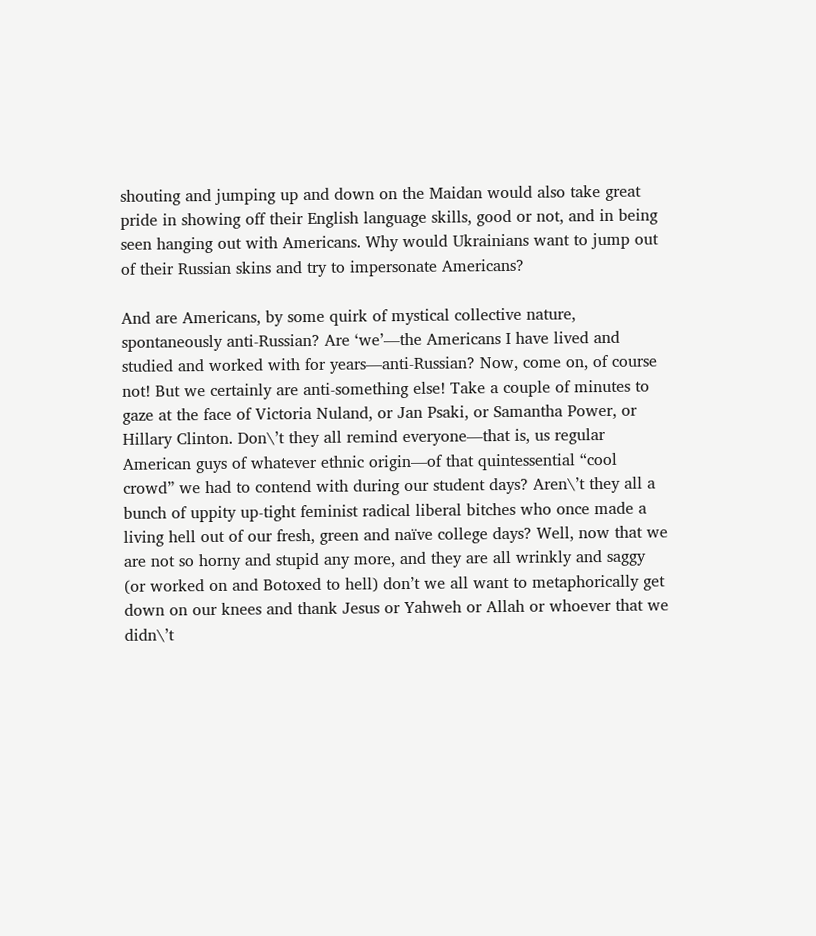shouting and jumping up and down on the Maidan would also take great pride in showing off their English language skills, good or not, and in being seen hanging out with Americans. Why would Ukrainians want to jump out of their Russian skins and try to impersonate Americans?

And are Americans, by some quirk of mystical collective nature, spontaneously anti-Russian? Are ‘we’—the Americans I have lived and studied and worked with for years—anti-Russian? Now, come on, of course not! But we certainly are anti-something else! Take a couple of minutes to gaze at the face of Victoria Nuland, or Jan Psaki, or Samantha Power, or Hillary Clinton. Don\’t they all remind everyone—that is, us regular American guys of whatever ethnic origin—of that quintessential “cool crowd” we had to contend with during our student days? Aren\’t they all a bunch of uppity up-tight feminist radical liberal bitches who once made a living hell out of our fresh, green and naïve college days? Well, now that we are not so horny and stupid any more, and they are all wrinkly and saggy (or worked on and Botoxed to hell) don’t we all want to metaphorically get down on our knees and thank Jesus or Yahweh or Allah or whoever that we didn\’t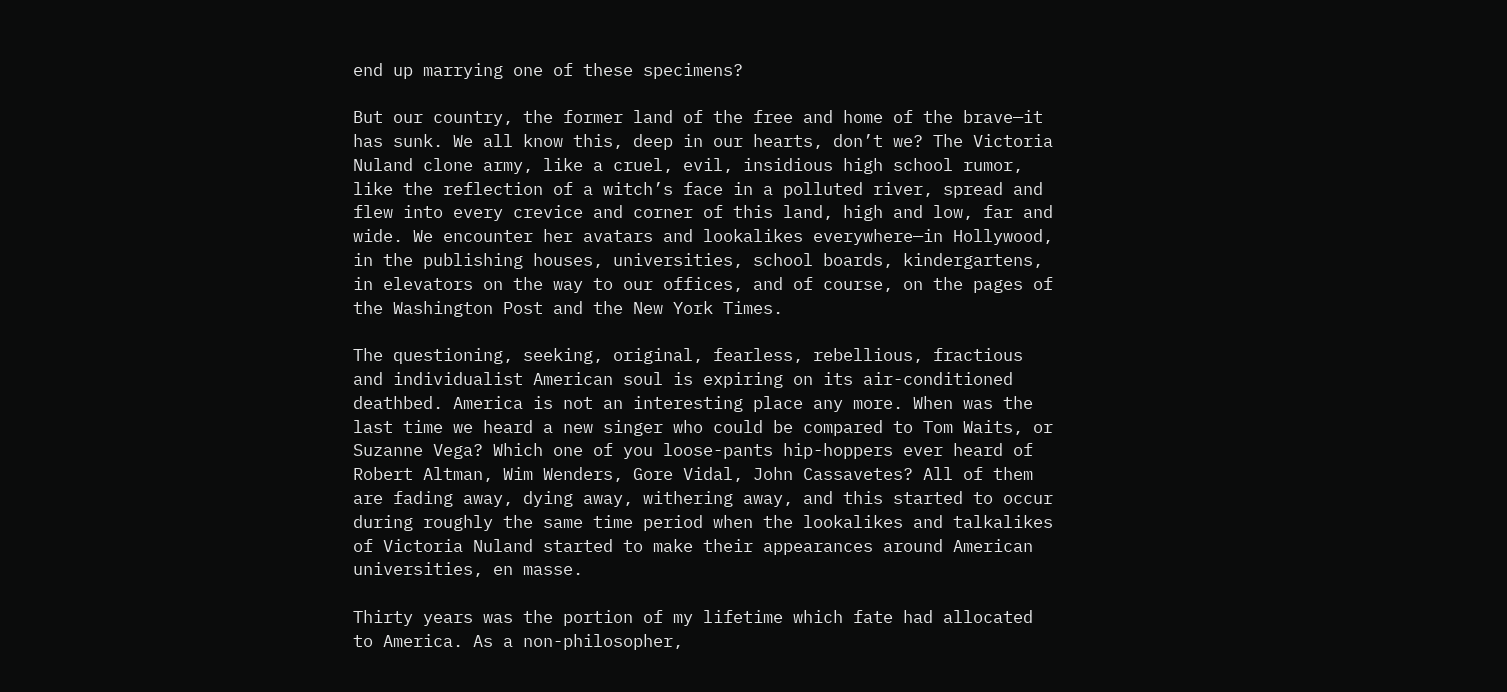end up marrying one of these specimens?

But our country, the former land of the free and home of the brave—it has sunk. We all know this, deep in our hearts, don’t we? The Victoria Nuland clone army, like a cruel, evil, insidious high school rumor, like the reflection of a witch’s face in a polluted river, spread and flew into every crevice and corner of this land, high and low, far and wide. We encounter her avatars and lookalikes everywhere—in Hollywood, in the publishing houses, universities, school boards, kindergartens, in elevators on the way to our offices, and of course, on the pages of the Washington Post and the New York Times.

The questioning, seeking, original, fearless, rebellious, fractious and individualist American soul is expiring on its air-conditioned deathbed. America is not an interesting place any more. When was the last time we heard a new singer who could be compared to Tom Waits, or Suzanne Vega? Which one of you loose-pants hip-hoppers ever heard of Robert Altman, Wim Wenders, Gore Vidal, John Cassavetes? All of them are fading away, dying away, withering away, and this started to occur during roughly the same time period when the lookalikes and talkalikes of Victoria Nuland started to make their appearances around American universities, en masse.

Thirty years was the portion of my lifetime which fate had allocated to America. As a non-philosopher,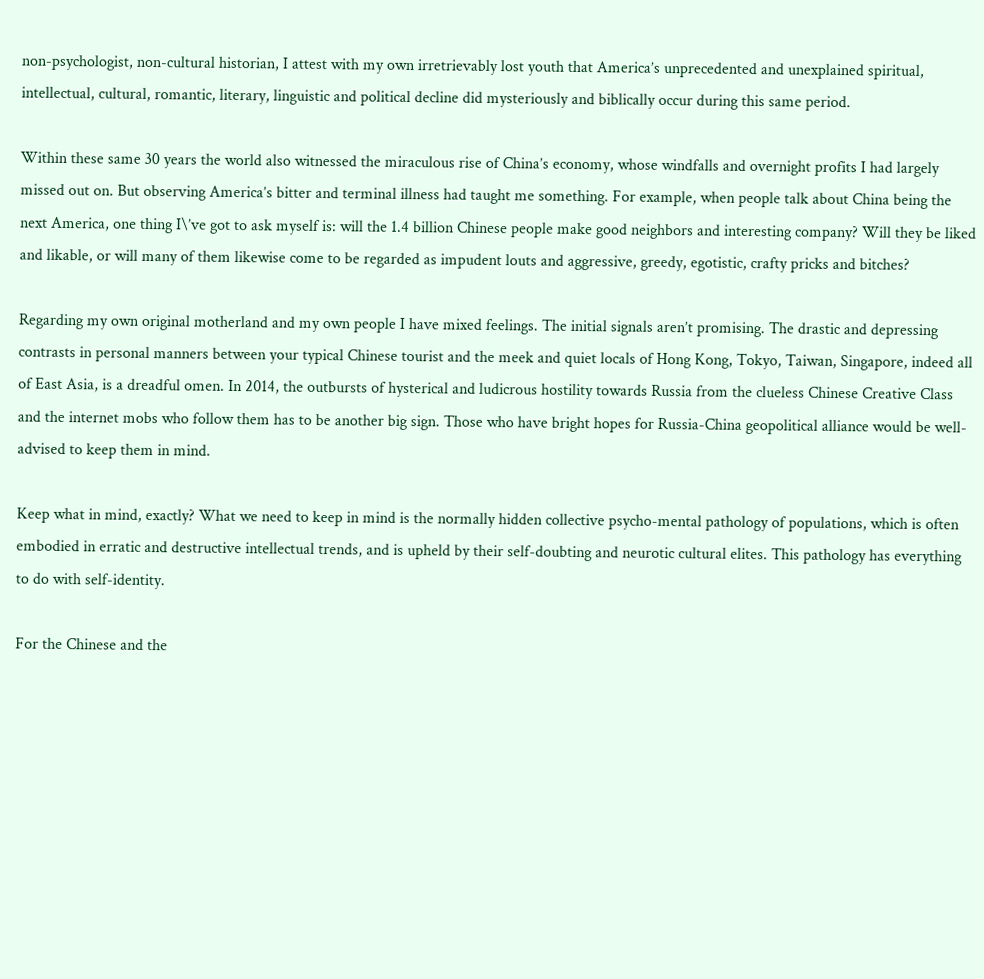non-psychologist, non-cultural historian, I attest with my own irretrievably lost youth that America’s unprecedented and unexplained spiritual, intellectual, cultural, romantic, literary, linguistic and political decline did mysteriously and biblically occur during this same period.

Within these same 30 years the world also witnessed the miraculous rise of China’s economy, whose windfalls and overnight profits I had largely missed out on. But observing America’s bitter and terminal illness had taught me something. For example, when people talk about China being the next America, one thing I\’ve got to ask myself is: will the 1.4 billion Chinese people make good neighbors and interesting company? Will they be liked and likable, or will many of them likewise come to be regarded as impudent louts and aggressive, greedy, egotistic, crafty pricks and bitches?

Regarding my own original motherland and my own people I have mixed feelings. The initial signals aren’t promising. The drastic and depressing contrasts in personal manners between your typical Chinese tourist and the meek and quiet locals of Hong Kong, Tokyo, Taiwan, Singapore, indeed all of East Asia, is a dreadful omen. In 2014, the outbursts of hysterical and ludicrous hostility towards Russia from the clueless Chinese Creative Class and the internet mobs who follow them has to be another big sign. Those who have bright hopes for Russia-China geopolitical alliance would be well-advised to keep them in mind.

Keep what in mind, exactly? What we need to keep in mind is the normally hidden collective psycho-mental pathology of populations, which is often embodied in erratic and destructive intellectual trends, and is upheld by their self-doubting and neurotic cultural elites. This pathology has everything to do with self-identity.

For the Chinese and the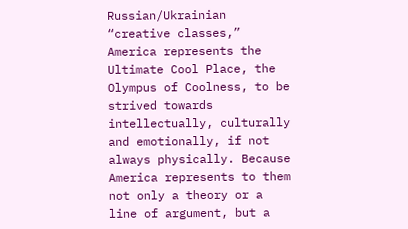Russian/Ukrainian “creative classes,” America represents the Ultimate Cool Place, the Olympus of Coolness, to be strived towards intellectually, culturally and emotionally, if not always physically. Because America represents to them not only a theory or a line of argument, but a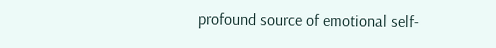profound source of emotional self-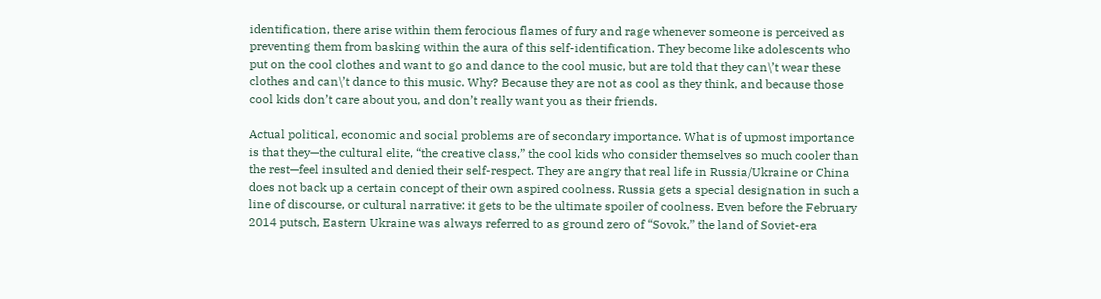identification, there arise within them ferocious flames of fury and rage whenever someone is perceived as preventing them from basking within the aura of this self-identification. They become like adolescents who put on the cool clothes and want to go and dance to the cool music, but are told that they can\’t wear these clothes and can\’t dance to this music. Why? Because they are not as cool as they think, and because those cool kids don’t care about you, and don’t really want you as their friends.

Actual political, economic and social problems are of secondary importance. What is of upmost importance is that they—the cultural elite, “the creative class,” the cool kids who consider themselves so much cooler than the rest—feel insulted and denied their self-respect. They are angry that real life in Russia/Ukraine or China does not back up a certain concept of their own aspired coolness. Russia gets a special designation in such a line of discourse, or cultural narrative: it gets to be the ultimate spoiler of coolness. Even before the February 2014 putsch, Eastern Ukraine was always referred to as ground zero of “Sovok,” the land of Soviet-era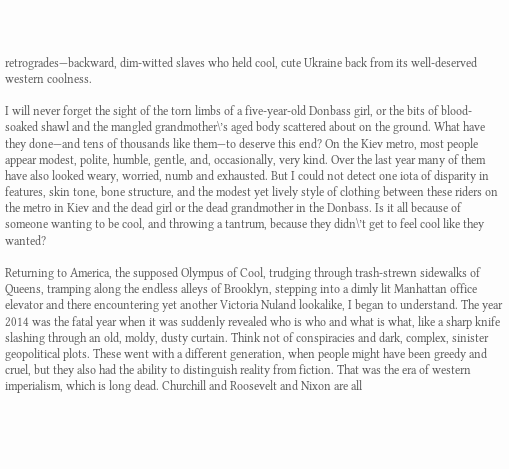retrogrades—backward, dim-witted slaves who held cool, cute Ukraine back from its well-deserved western coolness.

I will never forget the sight of the torn limbs of a five-year-old Donbass girl, or the bits of blood-soaked shawl and the mangled grandmother\’s aged body scattered about on the ground. What have they done—and tens of thousands like them—to deserve this end? On the Kiev metro, most people appear modest, polite, humble, gentle, and, occasionally, very kind. Over the last year many of them have also looked weary, worried, numb and exhausted. But I could not detect one iota of disparity in features, skin tone, bone structure, and the modest yet lively style of clothing between these riders on the metro in Kiev and the dead girl or the dead grandmother in the Donbass. Is it all because of someone wanting to be cool, and throwing a tantrum, because they didn\’t get to feel cool like they wanted?

Returning to America, the supposed Olympus of Cool, trudging through trash-strewn sidewalks of Queens, tramping along the endless alleys of Brooklyn, stepping into a dimly lit Manhattan office elevator and there encountering yet another Victoria Nuland lookalike, I began to understand. The year 2014 was the fatal year when it was suddenly revealed who is who and what is what, like a sharp knife slashing through an old, moldy, dusty curtain. Think not of conspiracies and dark, complex, sinister geopolitical plots. These went with a different generation, when people might have been greedy and cruel, but they also had the ability to distinguish reality from fiction. That was the era of western imperialism, which is long dead. Churchill and Roosevelt and Nixon are all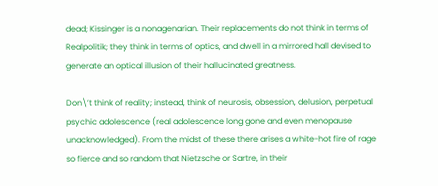dead; Kissinger is a nonagenarian. Their replacements do not think in terms of Realpolitik; they think in terms of optics, and dwell in a mirrored hall devised to generate an optical illusion of their hallucinated greatness.

Don\’t think of reality; instead, think of neurosis, obsession, delusion, perpetual psychic adolescence (real adolescence long gone and even menopause unacknowledged). From the midst of these there arises a white-hot fire of rage so fierce and so random that Nietzsche or Sartre, in their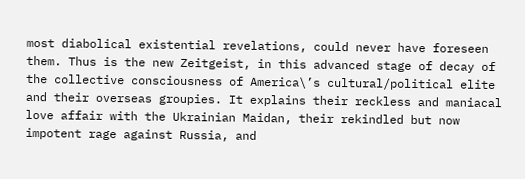most diabolical existential revelations, could never have foreseen them. Thus is the new Zeitgeist, in this advanced stage of decay of the collective consciousness of America\’s cultural/political elite and their overseas groupies. It explains their reckless and maniacal love affair with the Ukrainian Maidan, their rekindled but now impotent rage against Russia, and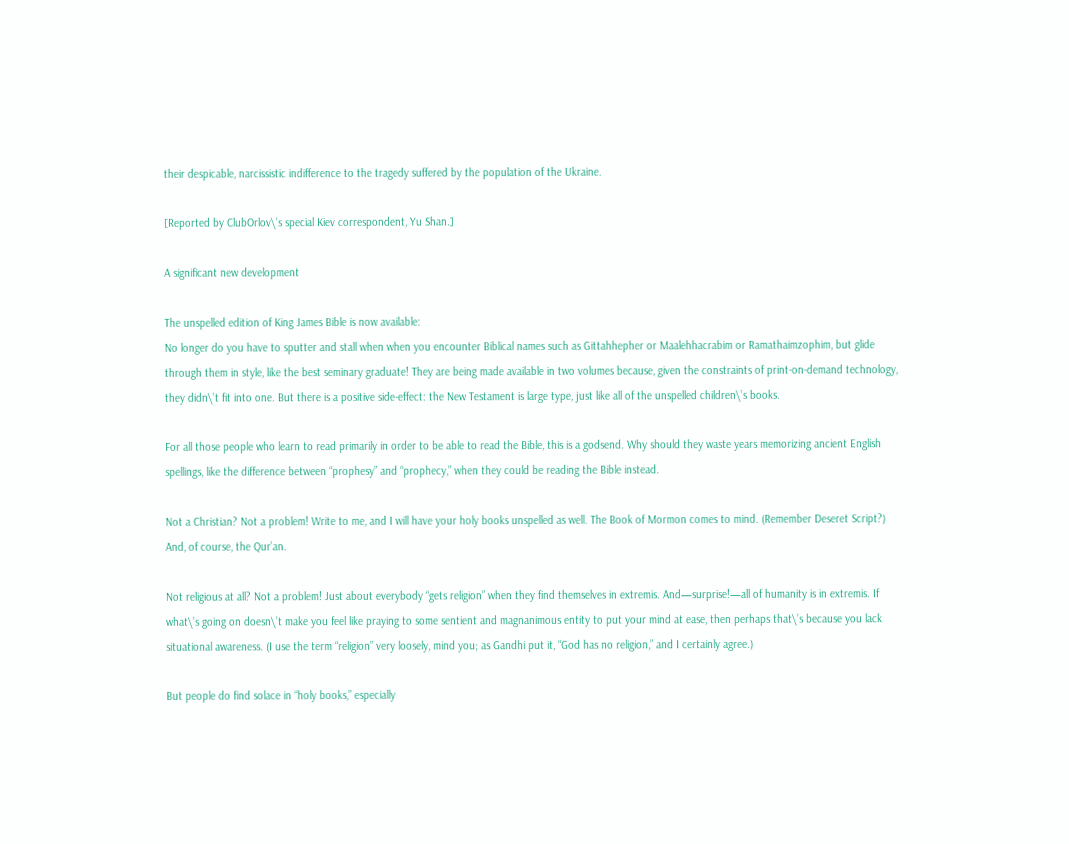their despicable, narcissistic indifference to the tragedy suffered by the population of the Ukraine.

[Reported by ClubOrlov\’s special Kiev correspondent, Yu Shan.]

A significant new development

The unspelled edition of King James Bible is now available:
No longer do you have to sputter and stall when when you encounter Biblical names such as Gittahhepher or Maalehhacrabim or Ramathaimzophim, but glide through them in style, like the best seminary graduate! They are being made available in two volumes because, given the constraints of print-on-demand technology, they didn\’t fit into one. But there is a positive side-effect: the New Testament is large type, just like all of the unspelled children\’s books.

For all those people who learn to read primarily in order to be able to read the Bible, this is a godsend. Why should they waste years memorizing ancient English spellings, like the difference between “prophesy” and “prophecy,” when they could be reading the Bible instead.

Not a Christian? Not a problem! Write to me, and I will have your holy books unspelled as well. The Book of Mormon comes to mind. (Remember Deseret Script?) And, of course, the Qur’an.

Not religious at all? Not a problem! Just about everybody “gets religion” when they find themselves in extremis. And—surprise!—all of humanity is in extremis. If what\’s going on doesn\’t make you feel like praying to some sentient and magnanimous entity to put your mind at ease, then perhaps that\’s because you lack situational awareness. (I use the term “religion” very loosely, mind you; as Gandhi put it, “God has no religion,” and I certainly agree.)

But people do find solace in “holy books,” especially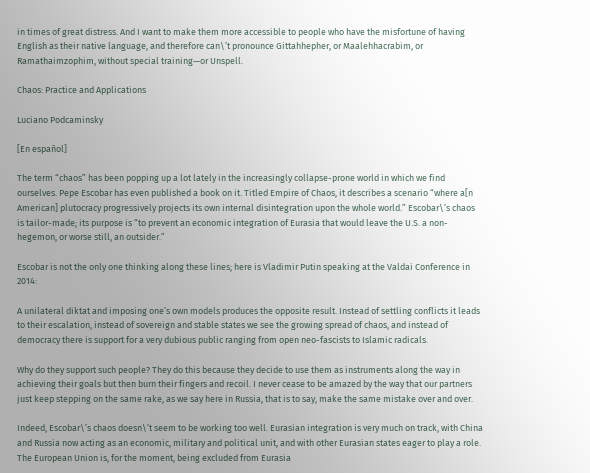in times of great distress. And I want to make them more accessible to people who have the misfortune of having English as their native language, and therefore can\’t pronounce Gittahhepher, or Maalehhacrabim, or Ramathaimzophim, without special training—or Unspell.

Chaos: Practice and Applications

Luciano Podcaminsky

[En español]

The term “chaos” has been popping up a lot lately in the increasingly collapse-prone world in which we find ourselves. Pepe Escobar has even published a book on it. Titled Empire of Chaos, it describes a scenario “where a[n American] plutocracy progressively projects its own internal disintegration upon the whole world.” Escobar\’s chaos is tailor-made; its purpose is “to prevent an economic integration of Eurasia that would leave the U.S. a non-hegemon, or worse still, an outsider.”

Escobar is not the only one thinking along these lines; here is Vladimir Putin speaking at the Valdai Conference in 2014:

A unilateral diktat and imposing one’s own models produces the opposite result. Instead of settling conflicts it leads to their escalation, instead of sovereign and stable states we see the growing spread of chaos, and instead of democracy there is support for a very dubious public ranging from open neo-fascists to Islamic radicals.

Why do they support such people? They do this because they decide to use them as instruments along the way in achieving their goals but then burn their fingers and recoil. I never cease to be amazed by the way that our partners just keep stepping on the same rake, as we say here in Russia, that is to say, make the same mistake over and over.

Indeed, Escobar\’s chaos doesn\’t seem to be working too well. Eurasian integration is very much on track, with China and Russia now acting as an economic, military and political unit, and with other Eurasian states eager to play a role. The European Union is, for the moment, being excluded from Eurasia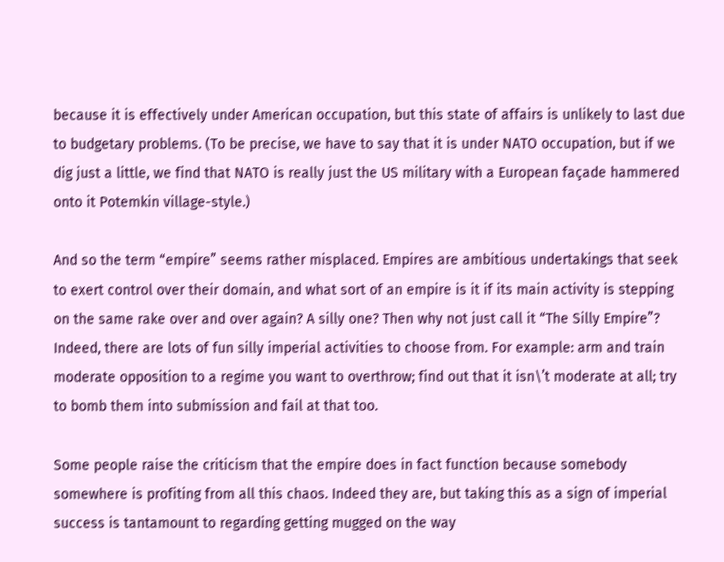because it is effectively under American occupation, but this state of affairs is unlikely to last due to budgetary problems. (To be precise, we have to say that it is under NATO occupation, but if we dig just a little, we find that NATO is really just the US military with a European façade hammered onto it Potemkin village-style.)

And so the term “empire” seems rather misplaced. Empires are ambitious undertakings that seek to exert control over their domain, and what sort of an empire is it if its main activity is stepping on the same rake over and over again? A silly one? Then why not just call it “The Silly Empire”? Indeed, there are lots of fun silly imperial activities to choose from. For example: arm and train moderate opposition to a regime you want to overthrow; find out that it isn\’t moderate at all; try to bomb them into submission and fail at that too.

Some people raise the criticism that the empire does in fact function because somebody somewhere is profiting from all this chaos. Indeed they are, but taking this as a sign of imperial success is tantamount to regarding getting mugged on the way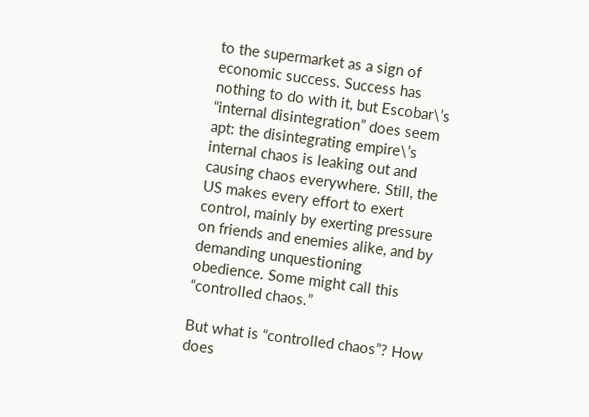to the supermarket as a sign of economic success. Success has nothing to do with it, but Escobar\’s “internal disintegration” does seem apt: the disintegrating empire\’s internal chaos is leaking out and causing chaos everywhere. Still, the US makes every effort to exert control, mainly by exerting pressure on friends and enemies alike, and by demanding unquestioning obedience. Some might call this “controlled chaos.”

But what is “controlled chaos”? How does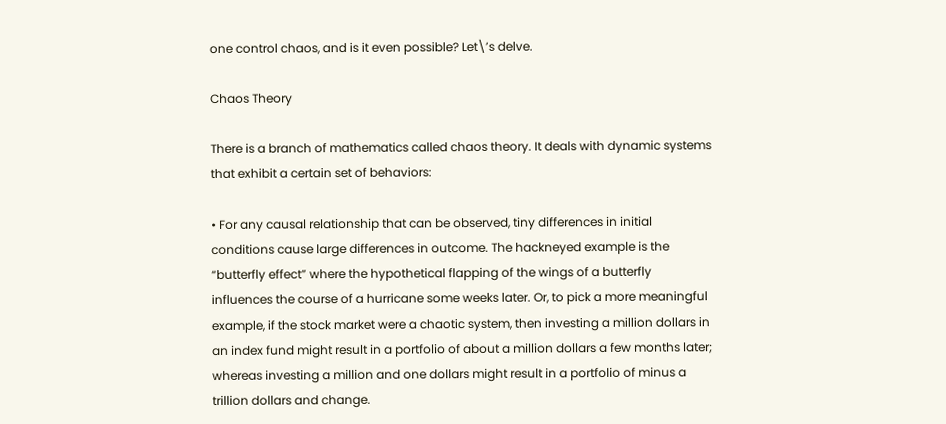one control chaos, and is it even possible? Let\’s delve.

Chaos Theory

There is a branch of mathematics called chaos theory. It deals with dynamic systems that exhibit a certain set of behaviors:

• For any causal relationship that can be observed, tiny differences in initial conditions cause large differences in outcome. The hackneyed example is the “butterfly effect” where the hypothetical flapping of the wings of a butterfly influences the course of a hurricane some weeks later. Or, to pick a more meaningful example, if the stock market were a chaotic system, then investing a million dollars in an index fund might result in a portfolio of about a million dollars a few months later; whereas investing a million and one dollars might result in a portfolio of minus a trillion dollars and change.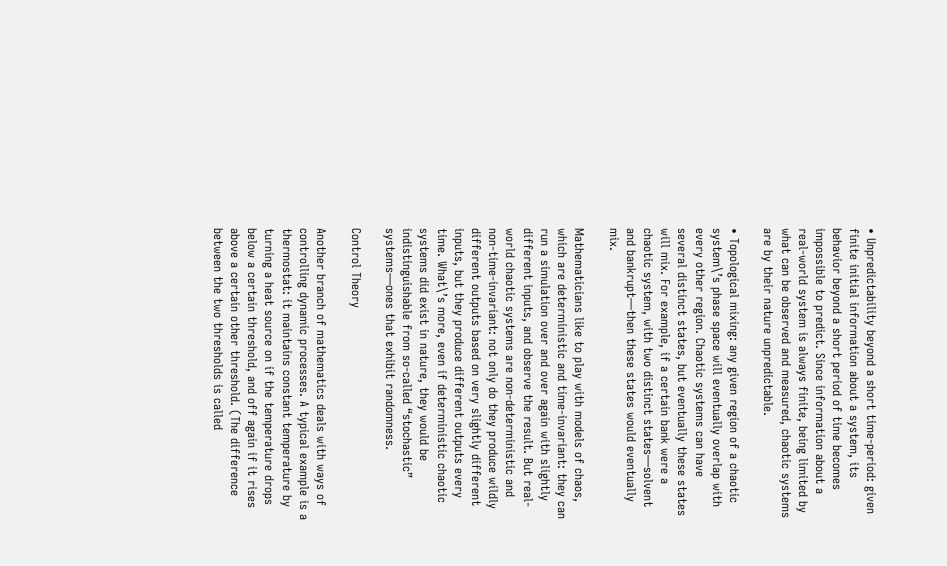• Unpredictability beyond a short time-period: given finite initial information about a system, its behavior beyond a short period of time becomes impossible to predict. Since information about a real-world system is always finite, being limited by what can be observed and measured, chaotic systems are by their nature unpredictable.

• Topological mixing: any given region of a chaotic system\’s phase space will eventually overlap with every other region. Chaotic systems can have several distinct states, but eventually these states will mix. For example, if a certain bank were a chaotic system, with two distinct states—solvent and bankrupt—then these states would eventually mix.

Mathematicians like to play with models of chaos, which are deterministic and time-invariant: they can run a simulation over and over again with slightly different inputs, and observe the result. But real-world chaotic systems are non-deterministic and non-time-invariant: not only do they produce wildly different outputs based on very slightly different inputs, but they produce different outputs every time. What\’s more, even if deterministic chaotic systems did exist in nature, they would be indistinguishable from so-called “stochastic” systems—ones that exhibit randomness.

Control Theory

Another branch of mathematics deals with ways of controlling dynamic processes. A typical example is a thermostat: it maintains constant temperature by turning a heat source on if the temperature drops below a certain threshold, and off again if it rises above a certain other threshold. (The difference between the two thresholds is called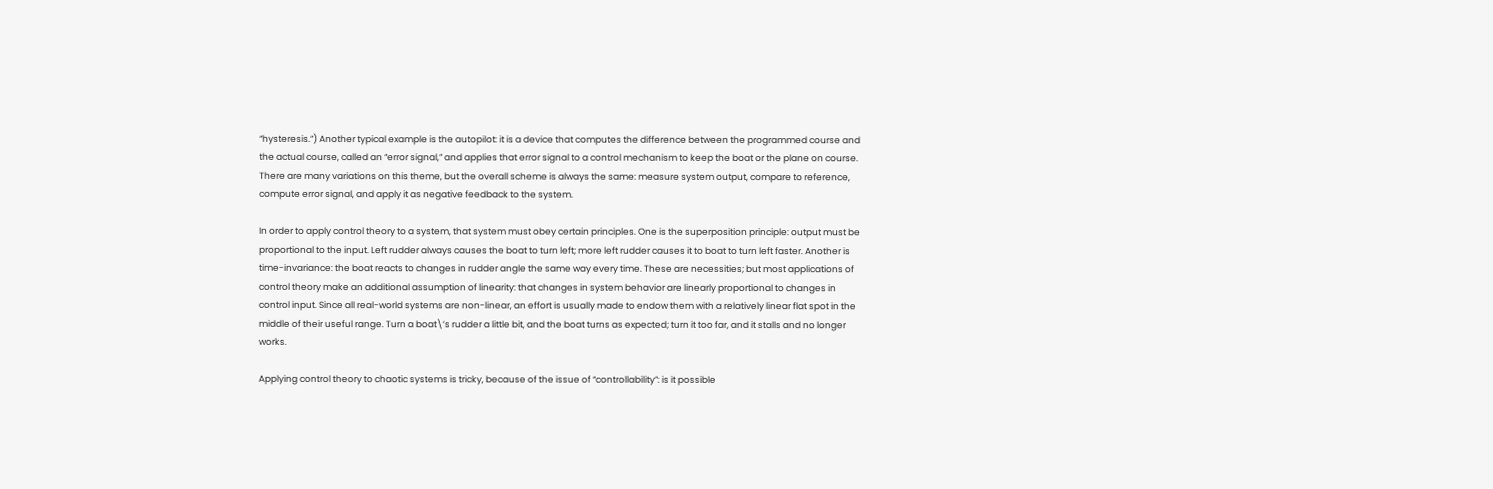“hysteresis.”) Another typical example is the autopilot: it is a device that computes the difference between the programmed course and the actual course, called an “error signal,” and applies that error signal to a control mechanism to keep the boat or the plane on course. There are many variations on this theme, but the overall scheme is always the same: measure system output, compare to reference, compute error signal, and apply it as negative feedback to the system.

In order to apply control theory to a system, that system must obey certain principles. One is the superposition principle: output must be proportional to the input. Left rudder always causes the boat to turn left; more left rudder causes it to boat to turn left faster. Another is time-invariance: the boat reacts to changes in rudder angle the same way every time. These are necessities; but most applications of control theory make an additional assumption of linearity: that changes in system behavior are linearly proportional to changes in control input. Since all real-world systems are non-linear, an effort is usually made to endow them with a relatively linear flat spot in the middle of their useful range. Turn a boat\’s rudder a little bit, and the boat turns as expected; turn it too far, and it stalls and no longer works.

Applying control theory to chaotic systems is tricky, because of the issue of “controllability”: is it possible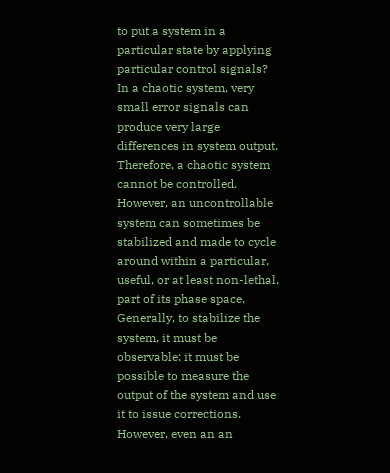to put a system in a particular state by applying particular control signals? In a chaotic system, very small error signals can produce very large differences in system output. Therefore, a chaotic system cannot be controlled. However, an uncontrollable system can sometimes be stabilized and made to cycle around within a particular, useful, or at least non-lethal, part of its phase space. Generally, to stabilize the system, it must be observable: it must be possible to measure the output of the system and use it to issue corrections. However, even an an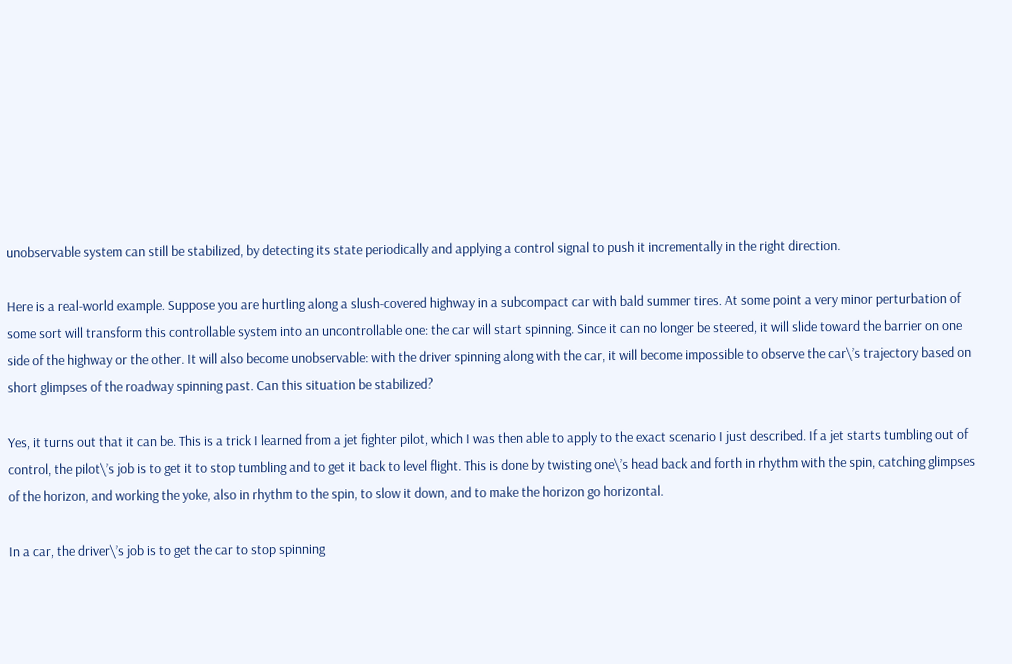unobservable system can still be stabilized, by detecting its state periodically and applying a control signal to push it incrementally in the right direction.

Here is a real-world example. Suppose you are hurtling along a slush-covered highway in a subcompact car with bald summer tires. At some point a very minor perturbation of some sort will transform this controllable system into an uncontrollable one: the car will start spinning. Since it can no longer be steered, it will slide toward the barrier on one side of the highway or the other. It will also become unobservable: with the driver spinning along with the car, it will become impossible to observe the car\’s trajectory based on short glimpses of the roadway spinning past. Can this situation be stabilized?

Yes, it turns out that it can be. This is a trick I learned from a jet fighter pilot, which I was then able to apply to the exact scenario I just described. If a jet starts tumbling out of control, the pilot\’s job is to get it to stop tumbling and to get it back to level flight. This is done by twisting one\’s head back and forth in rhythm with the spin, catching glimpses of the horizon, and working the yoke, also in rhythm to the spin, to slow it down, and to make the horizon go horizontal.

In a car, the driver\’s job is to get the car to stop spinning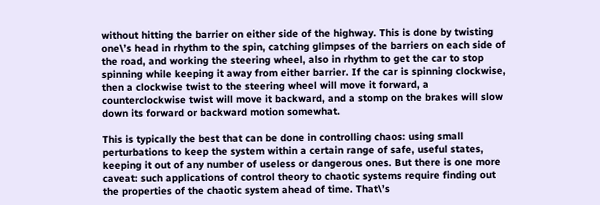without hitting the barrier on either side of the highway. This is done by twisting one\’s head in rhythm to the spin, catching glimpses of the barriers on each side of the road, and working the steering wheel, also in rhythm to get the car to stop spinning while keeping it away from either barrier. If the car is spinning clockwise, then a clockwise twist to the steering wheel will move it forward, a counterclockwise twist will move it backward, and a stomp on the brakes will slow down its forward or backward motion somewhat.

This is typically the best that can be done in controlling chaos: using small perturbations to keep the system within a certain range of safe, useful states, keeping it out of any number of useless or dangerous ones. But there is one more caveat: such applications of control theory to chaotic systems require finding out the properties of the chaotic system ahead of time. That\’s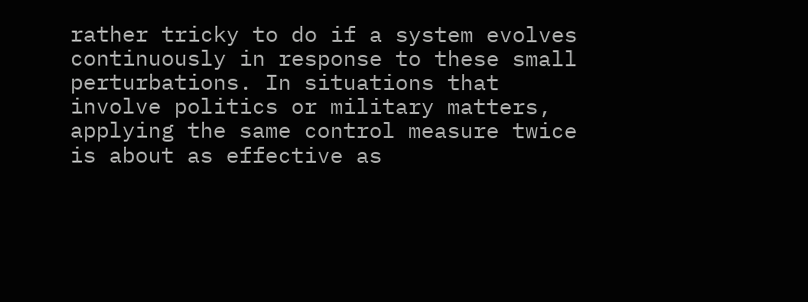rather tricky to do if a system evolves continuously in response to these small perturbations. In situations that involve politics or military matters, applying the same control measure twice is about as effective as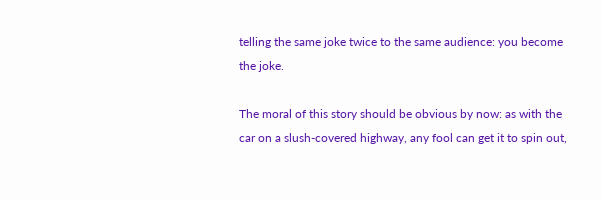telling the same joke twice to the same audience: you become the joke.

The moral of this story should be obvious by now: as with the car on a slush-covered highway, any fool can get it to spin out,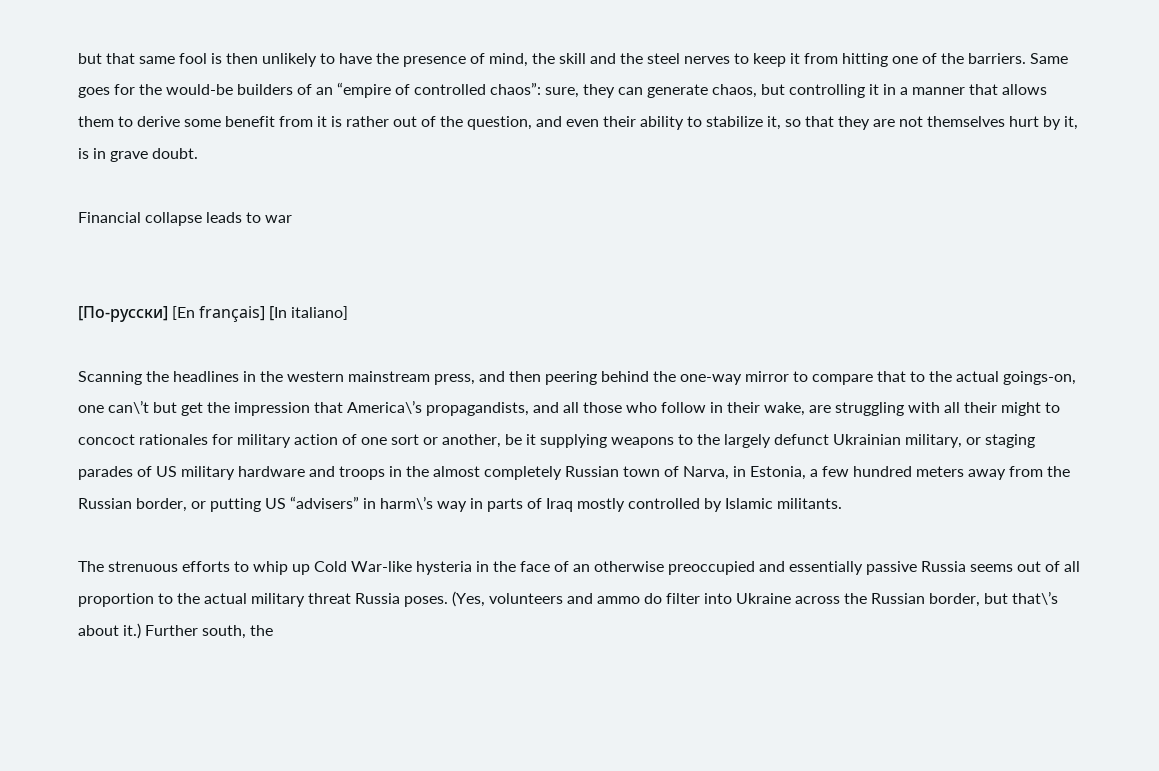but that same fool is then unlikely to have the presence of mind, the skill and the steel nerves to keep it from hitting one of the barriers. Same goes for the would-be builders of an “empire of controlled chaos”: sure, they can generate chaos, but controlling it in a manner that allows them to derive some benefit from it is rather out of the question, and even their ability to stabilize it, so that they are not themselves hurt by it, is in grave doubt.

Financial collapse leads to war


[По-русски] [En français] [In italiano]

Scanning the headlines in the western mainstream press, and then peering behind the one-way mirror to compare that to the actual goings-on, one can\’t but get the impression that America\’s propagandists, and all those who follow in their wake, are struggling with all their might to concoct rationales for military action of one sort or another, be it supplying weapons to the largely defunct Ukrainian military, or staging parades of US military hardware and troops in the almost completely Russian town of Narva, in Estonia, a few hundred meters away from the Russian border, or putting US “advisers” in harm\’s way in parts of Iraq mostly controlled by Islamic militants.

The strenuous efforts to whip up Cold War-like hysteria in the face of an otherwise preoccupied and essentially passive Russia seems out of all proportion to the actual military threat Russia poses. (Yes, volunteers and ammo do filter into Ukraine across the Russian border, but that\’s about it.) Further south, the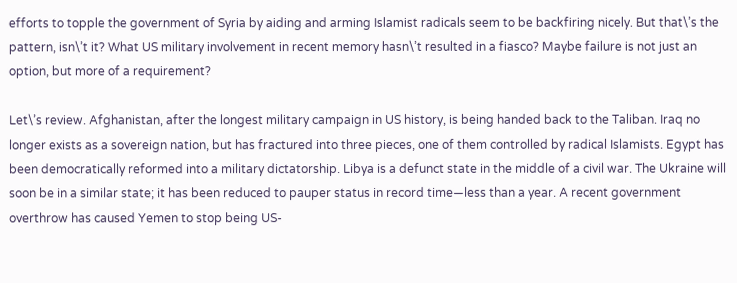efforts to topple the government of Syria by aiding and arming Islamist radicals seem to be backfiring nicely. But that\’s the pattern, isn\’t it? What US military involvement in recent memory hasn\’t resulted in a fiasco? Maybe failure is not just an option, but more of a requirement?

Let\’s review. Afghanistan, after the longest military campaign in US history, is being handed back to the Taliban. Iraq no longer exists as a sovereign nation, but has fractured into three pieces, one of them controlled by radical Islamists. Egypt has been democratically reformed into a military dictatorship. Libya is a defunct state in the middle of a civil war. The Ukraine will soon be in a similar state; it has been reduced to pauper status in record time—less than a year. A recent government overthrow has caused Yemen to stop being US-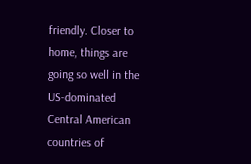friendly. Closer to home, things are going so well in the US-dominated Central American countries of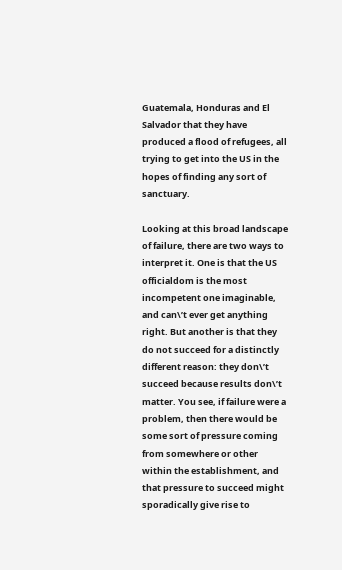Guatemala, Honduras and El Salvador that they have produced a flood of refugees, all trying to get into the US in the hopes of finding any sort of sanctuary.

Looking at this broad landscape of failure, there are two ways to interpret it. One is that the US officialdom is the most incompetent one imaginable, and can\’t ever get anything right. But another is that they do not succeed for a distinctly different reason: they don\’t succeed because results don\’t matter. You see, if failure were a problem, then there would be some sort of pressure coming from somewhere or other within the establishment, and that pressure to succeed might sporadically give rise to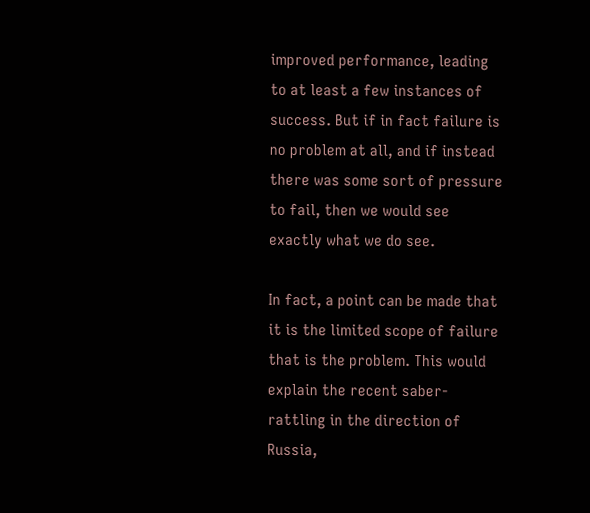improved performance, leading to at least a few instances of success. But if in fact failure is no problem at all, and if instead there was some sort of pressure to fail, then we would see exactly what we do see.

In fact, a point can be made that it is the limited scope of failure that is the problem. This would explain the recent saber-rattling in the direction of Russia,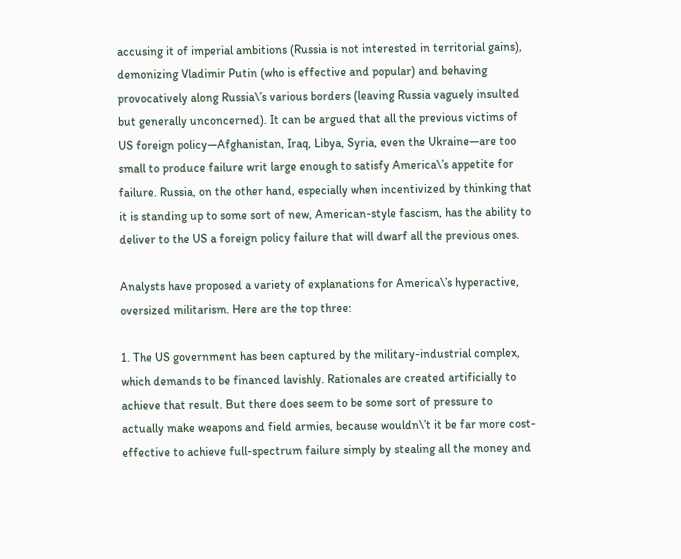accusing it of imperial ambitions (Russia is not interested in territorial gains), demonizing Vladimir Putin (who is effective and popular) and behaving provocatively along Russia\’s various borders (leaving Russia vaguely insulted but generally unconcerned). It can be argued that all the previous victims of US foreign policy—Afghanistan, Iraq, Libya, Syria, even the Ukraine—are too small to produce failure writ large enough to satisfy America\’s appetite for failure. Russia, on the other hand, especially when incentivized by thinking that it is standing up to some sort of new, American-style fascism, has the ability to deliver to the US a foreign policy failure that will dwarf all the previous ones.

Analysts have proposed a variety of explanations for America\’s hyperactive, oversized militarism. Here are the top three:

1. The US government has been captured by the military-industrial complex, which demands to be financed lavishly. Rationales are created artificially to achieve that result. But there does seem to be some sort of pressure to actually make weapons and field armies, because wouldn\’t it be far more cost-effective to achieve full-spectrum failure simply by stealing all the money and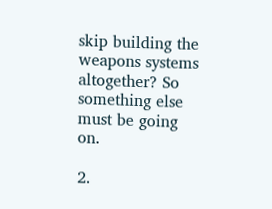skip building the weapons systems altogether? So something else must be going on.

2.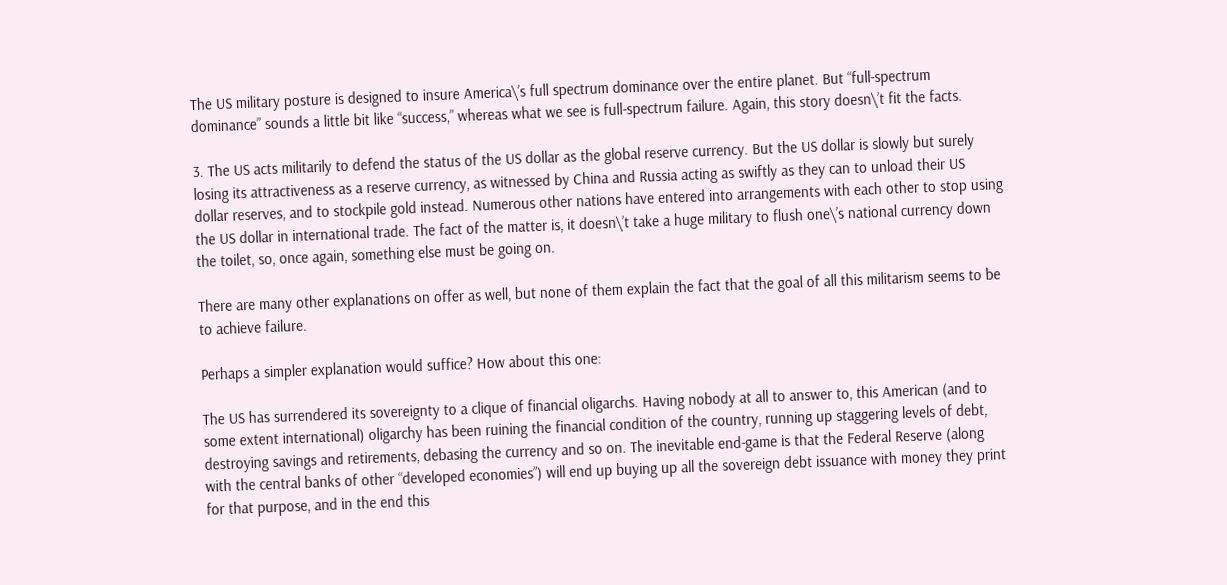The US military posture is designed to insure America\’s full spectrum dominance over the entire planet. But “full-spectrum dominance” sounds a little bit like “success,” whereas what we see is full-spectrum failure. Again, this story doesn\’t fit the facts.

3. The US acts militarily to defend the status of the US dollar as the global reserve currency. But the US dollar is slowly but surely losing its attractiveness as a reserve currency, as witnessed by China and Russia acting as swiftly as they can to unload their US dollar reserves, and to stockpile gold instead. Numerous other nations have entered into arrangements with each other to stop using the US dollar in international trade. The fact of the matter is, it doesn\’t take a huge military to flush one\’s national currency down the toilet, so, once again, something else must be going on.

There are many other explanations on offer as well, but none of them explain the fact that the goal of all this militarism seems to be to achieve failure.

Perhaps a simpler explanation would suffice? How about this one:

The US has surrendered its sovereignty to a clique of financial oligarchs. Having nobody at all to answer to, this American (and to some extent international) oligarchy has been ruining the financial condition of the country, running up staggering levels of debt, destroying savings and retirements, debasing the currency and so on. The inevitable end-game is that the Federal Reserve (along with the central banks of other “developed economies”) will end up buying up all the sovereign debt issuance with money they print for that purpose, and in the end this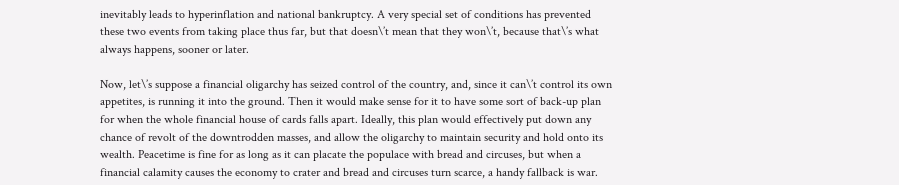inevitably leads to hyperinflation and national bankruptcy. A very special set of conditions has prevented these two events from taking place thus far, but that doesn\’t mean that they won\’t, because that\’s what always happens, sooner or later.

Now, let\’s suppose a financial oligarchy has seized control of the country, and, since it can\’t control its own appetites, is running it into the ground. Then it would make sense for it to have some sort of back-up plan for when the whole financial house of cards falls apart. Ideally, this plan would effectively put down any chance of revolt of the downtrodden masses, and allow the oligarchy to maintain security and hold onto its wealth. Peacetime is fine for as long as it can placate the populace with bread and circuses, but when a financial calamity causes the economy to crater and bread and circuses turn scarce, a handy fallback is war.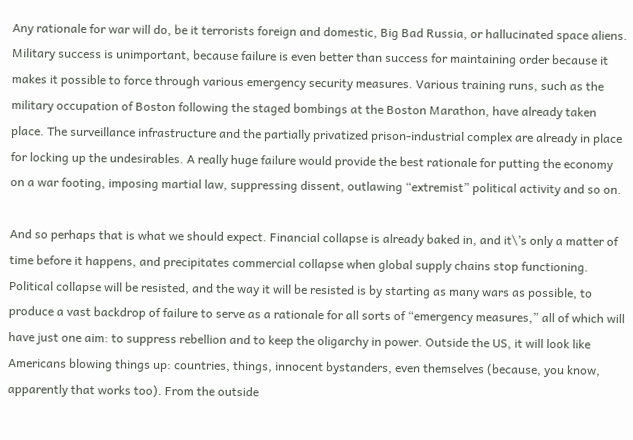Any rationale for war will do, be it terrorists foreign and domestic, Big Bad Russia, or hallucinated space aliens. Military success is unimportant, because failure is even better than success for maintaining order because it makes it possible to force through various emergency security measures. Various training runs, such as the military occupation of Boston following the staged bombings at the Boston Marathon, have already taken place. The surveillance infrastructure and the partially privatized prison-industrial complex are already in place for locking up the undesirables. A really huge failure would provide the best rationale for putting the economy on a war footing, imposing martial law, suppressing dissent, outlawing “extremist” political activity and so on.

And so perhaps that is what we should expect. Financial collapse is already baked in, and it\’s only a matter of time before it happens, and precipitates commercial collapse when global supply chains stop functioning. Political collapse will be resisted, and the way it will be resisted is by starting as many wars as possible, to produce a vast backdrop of failure to serve as a rationale for all sorts of “emergency measures,” all of which will have just one aim: to suppress rebellion and to keep the oligarchy in power. Outside the US, it will look like Americans blowing things up: countries, things, innocent bystanders, even themselves (because, you know, apparently that works too). From the outside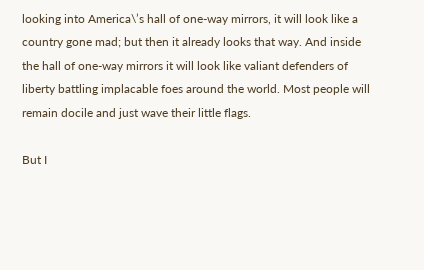looking into America\’s hall of one-way mirrors, it will look like a country gone mad; but then it already looks that way. And inside the hall of one-way mirrors it will look like valiant defenders of liberty battling implacable foes around the world. Most people will remain docile and just wave their little flags.

But I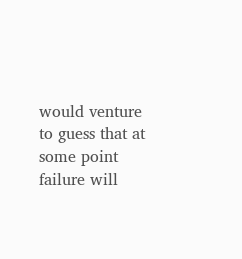would venture to guess that at some point failure will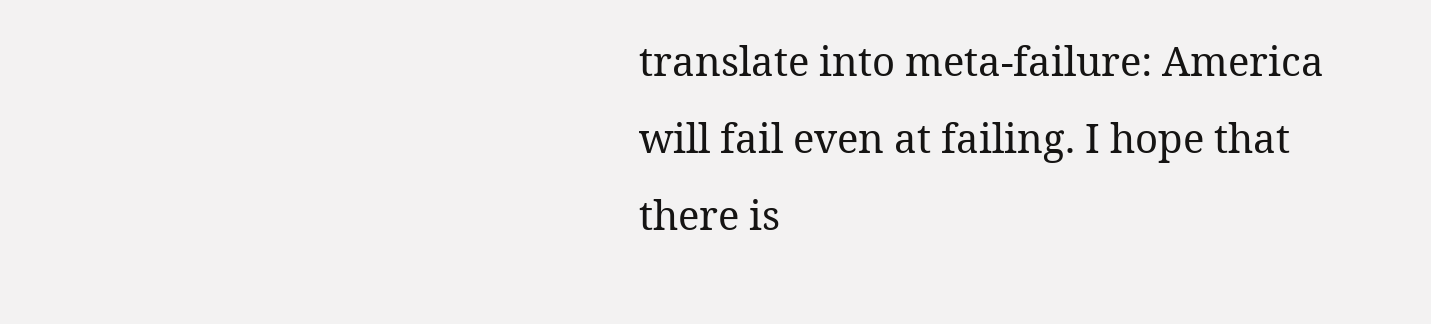translate into meta-failure: America will fail even at failing. I hope that there is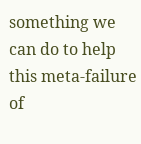something we can do to help this meta-failure of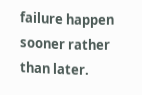failure happen sooner rather than later.